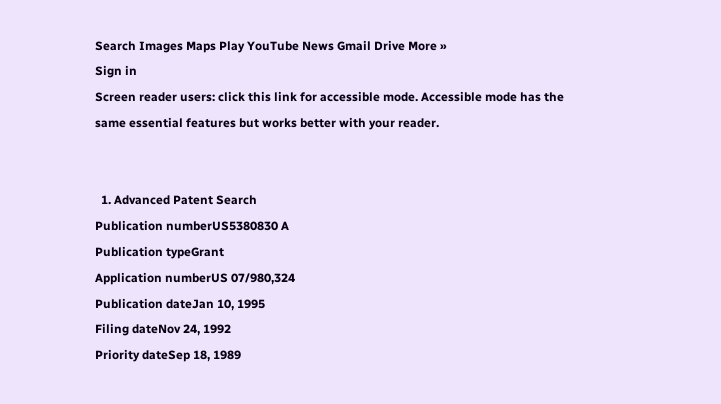Search Images Maps Play YouTube News Gmail Drive More »
Sign in
Screen reader users: click this link for accessible mode. Accessible mode has the same essential features but works better with your reader.


  1. Advanced Patent Search
Publication numberUS5380830 A
Publication typeGrant
Application numberUS 07/980,324
Publication dateJan 10, 1995
Filing dateNov 24, 1992
Priority dateSep 18, 1989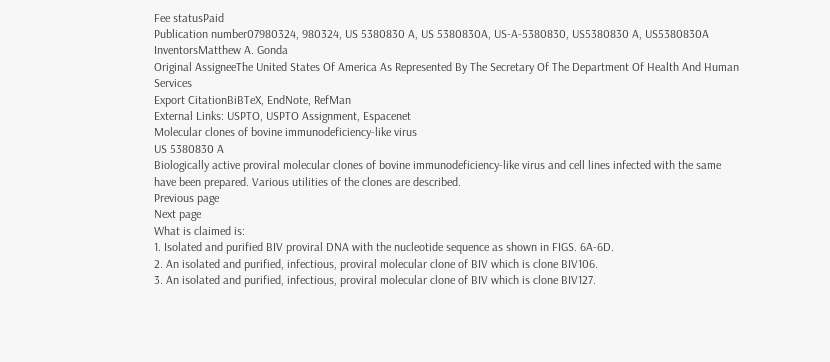Fee statusPaid
Publication number07980324, 980324, US 5380830 A, US 5380830A, US-A-5380830, US5380830 A, US5380830A
InventorsMatthew A. Gonda
Original AssigneeThe United States Of America As Represented By The Secretary Of The Department Of Health And Human Services
Export CitationBiBTeX, EndNote, RefMan
External Links: USPTO, USPTO Assignment, Espacenet
Molecular clones of bovine immunodeficiency-like virus
US 5380830 A
Biologically active proviral molecular clones of bovine immunodeficiency-like virus and cell lines infected with the same have been prepared. Various utilities of the clones are described.
Previous page
Next page
What is claimed is:
1. Isolated and purified BIV proviral DNA with the nucleotide sequence as shown in FIGS. 6A-6D.
2. An isolated and purified, infectious, proviral molecular clone of BIV which is clone BIV106.
3. An isolated and purified, infectious, proviral molecular clone of BIV which is clone BIV127.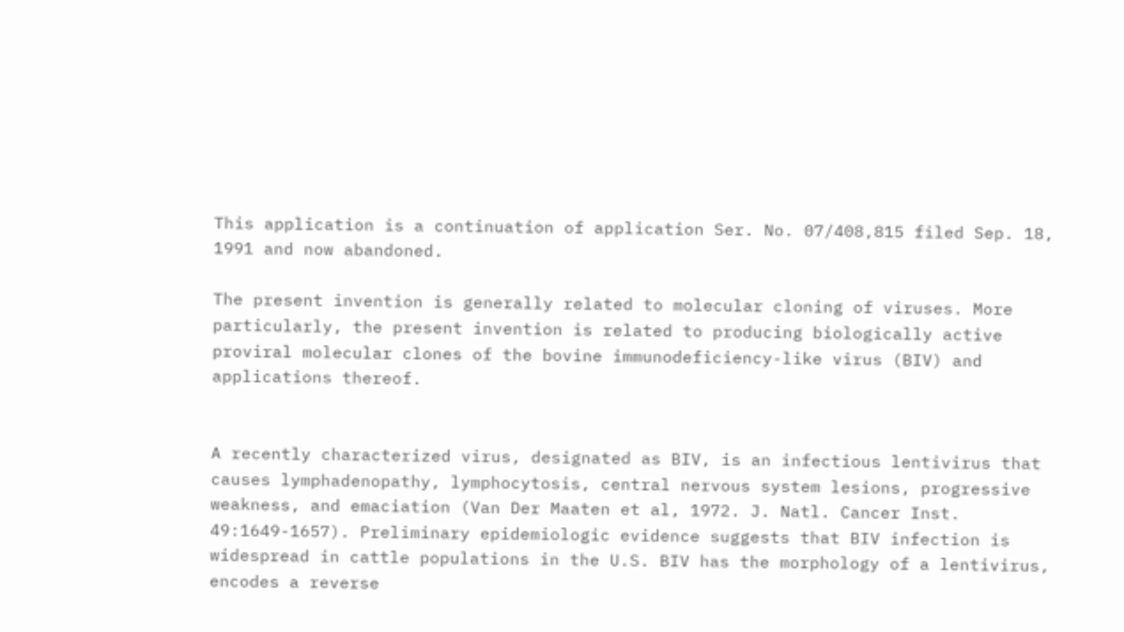This application is a continuation of application Ser. No. 07/408,815 filed Sep. 18, 1991 and now abandoned.

The present invention is generally related to molecular cloning of viruses. More particularly, the present invention is related to producing biologically active proviral molecular clones of the bovine immunodeficiency-like virus (BIV) and applications thereof.


A recently characterized virus, designated as BIV, is an infectious lentivirus that causes lymphadenopathy, lymphocytosis, central nervous system lesions, progressive weakness, and emaciation (Van Der Maaten et al, 1972. J. Natl. Cancer Inst. 49:1649-1657). Preliminary epidemiologic evidence suggests that BIV infection is widespread in cattle populations in the U.S. BIV has the morphology of a lentivirus, encodes a reverse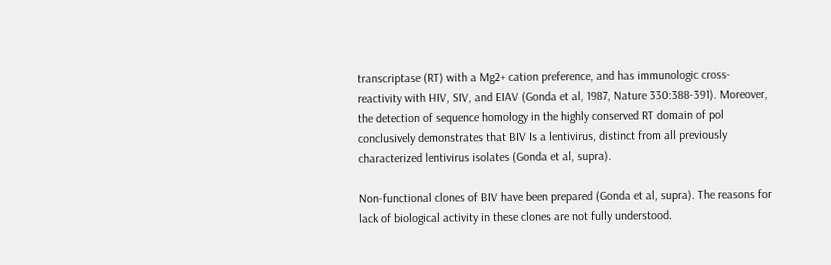transcriptase (RT) with a Mg2+ cation preference, and has immunologic cross-reactivity with HIV, SIV, and EIAV (Gonda et al, 1987, Nature 330:388-391). Moreover, the detection of sequence homology in the highly conserved RT domain of pol conclusively demonstrates that BIV Is a lentivirus, distinct from all previously characterized lentivirus isolates (Gonda et al, supra).

Non-functional clones of BIV have been prepared (Gonda et al, supra). The reasons for lack of biological activity in these clones are not fully understood.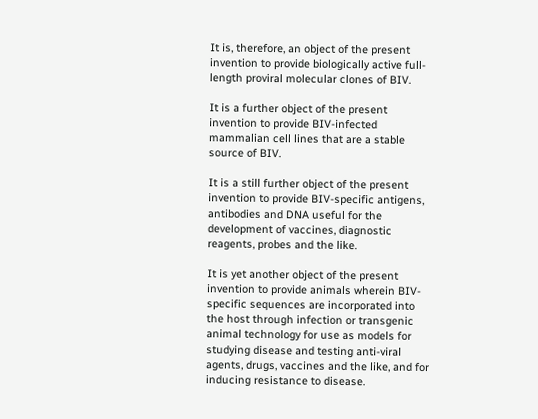It is, therefore, an object of the present invention to provide biologically active full-length proviral molecular clones of BIV.

It is a further object of the present invention to provide BIV-infected mammalian cell lines that are a stable source of BIV.

It is a still further object of the present invention to provide BIV-specific antigens, antibodies and DNA useful for the development of vaccines, diagnostic reagents, probes and the like.

It is yet another object of the present invention to provide animals wherein BIV-specific sequences are incorporated into the host through infection or transgenic animal technology for use as models for studying disease and testing anti-viral agents, drugs, vaccines and the like, and for inducing resistance to disease.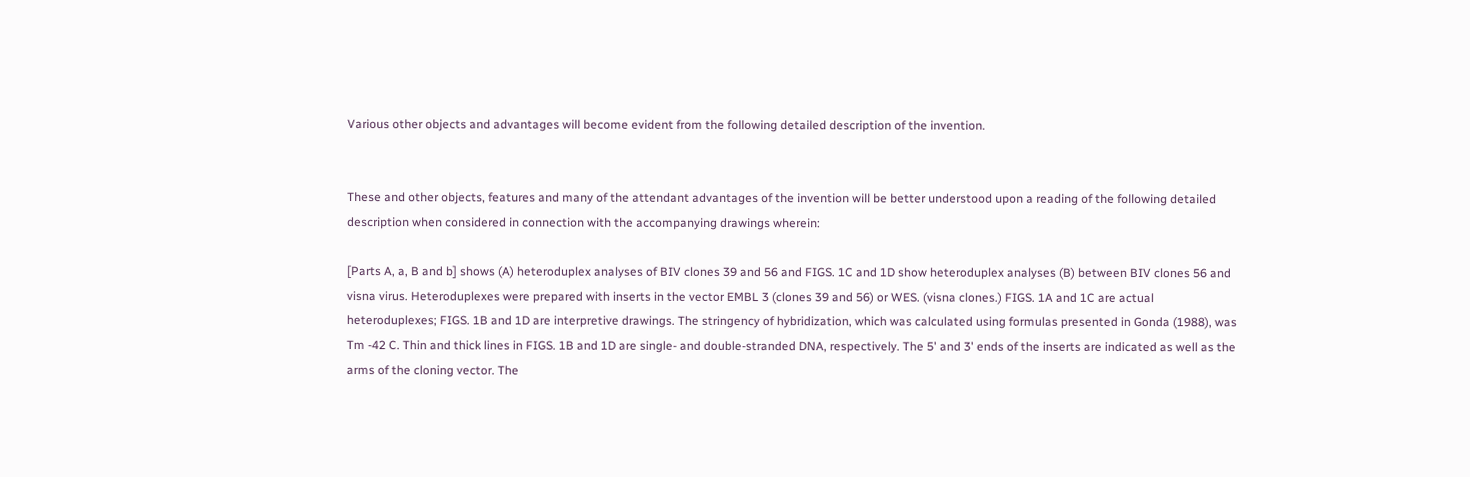Various other objects and advantages will become evident from the following detailed description of the invention.


These and other objects, features and many of the attendant advantages of the invention will be better understood upon a reading of the following detailed description when considered in connection with the accompanying drawings wherein:

[Parts A, a, B and b] shows (A) heteroduplex analyses of BIV clones 39 and 56 and FIGS. 1C and 1D show heteroduplex analyses (B) between BIV clones 56 and visna virus. Heteroduplexes were prepared with inserts in the vector EMBL 3 (clones 39 and 56) or WES. (visna clones.) FIGS. 1A and 1C are actual heteroduplexes; FIGS. 1B and 1D are interpretive drawings. The stringency of hybridization, which was calculated using formulas presented in Gonda (1988), was Tm -42 C. Thin and thick lines in FIGS. 1B and 1D are single- and double-stranded DNA, respectively. The 5' and 3' ends of the inserts are indicated as well as the arms of the cloning vector. The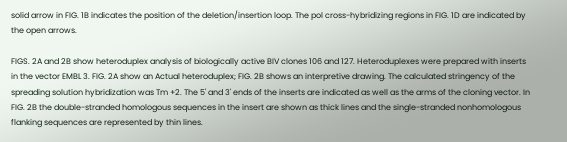solid arrow in FIG. 1B indicates the position of the deletion/insertion loop. The pol cross-hybridizing regions in FIG. 1D are indicated by the open arrows.

FIGS. 2A and 2B show heteroduplex analysis of biologically active BIV clones 106 and 127. Heteroduplexes were prepared with inserts in the vector EMBL 3. FIG. 2A show an Actual heteroduplex; FIG. 2B shows an interpretive drawing. The calculated stringency of the spreading solution hybridization was Tm +2. The 5' and 3' ends of the inserts are indicated as well as the arms of the cloning vector. In FIG. 2B the double-stranded homologous sequences in the insert are shown as thick lines and the single-stranded nonhomologous flanking sequences are represented by thin lines.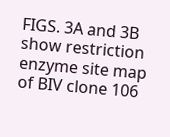FIGS. 3A and 3B show restriction enzyme site map of BIV clone 106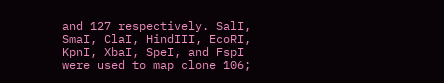and 127 respectively. SalI, SmaI, ClaI, HindIII, EcoRI, KpnI, XbaI, SpeI, and FspI were used to map clone 106;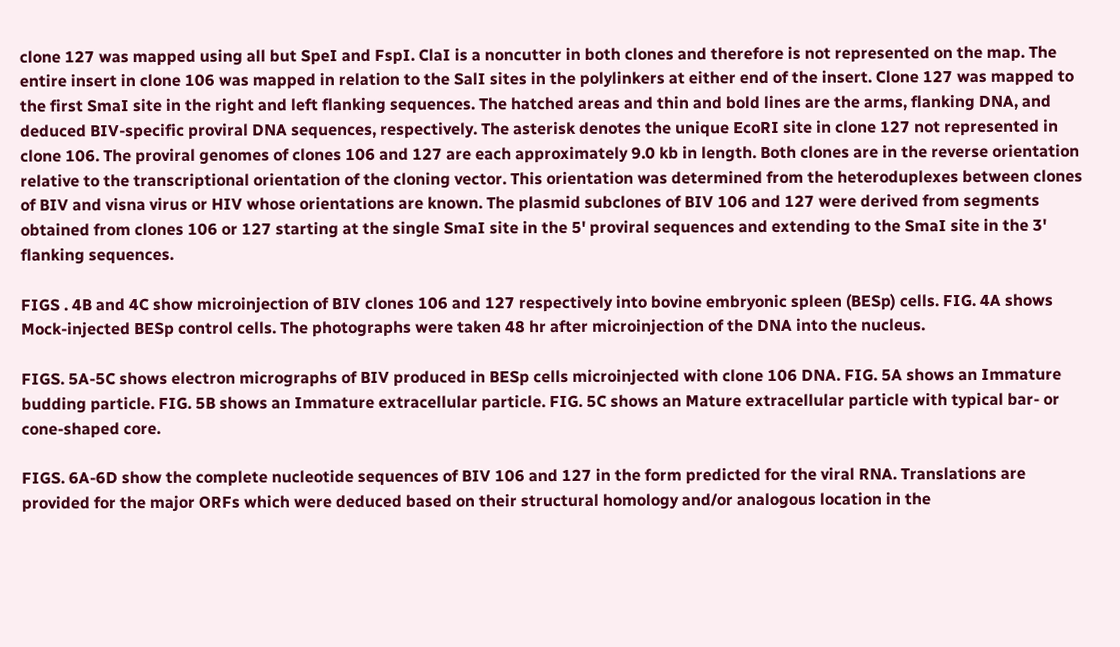clone 127 was mapped using all but SpeI and FspI. ClaI is a noncutter in both clones and therefore is not represented on the map. The entire insert in clone 106 was mapped in relation to the SalI sites in the polylinkers at either end of the insert. Clone 127 was mapped to the first SmaI site in the right and left flanking sequences. The hatched areas and thin and bold lines are the arms, flanking DNA, and deduced BIV-specific proviral DNA sequences, respectively. The asterisk denotes the unique EcoRI site in clone 127 not represented in clone 106. The proviral genomes of clones 106 and 127 are each approximately 9.0 kb in length. Both clones are in the reverse orientation relative to the transcriptional orientation of the cloning vector. This orientation was determined from the heteroduplexes between clones of BIV and visna virus or HIV whose orientations are known. The plasmid subclones of BIV 106 and 127 were derived from segments obtained from clones 106 or 127 starting at the single SmaI site in the 5' proviral sequences and extending to the SmaI site in the 3' flanking sequences.

FIGS . 4B and 4C show microinjection of BIV clones 106 and 127 respectively into bovine embryonic spleen (BESp) cells. FIG. 4A shows Mock-injected BESp control cells. The photographs were taken 48 hr after microinjection of the DNA into the nucleus.

FIGS. 5A-5C shows electron micrographs of BIV produced in BESp cells microinjected with clone 106 DNA. FIG. 5A shows an Immature budding particle. FIG. 5B shows an Immature extracellular particle. FIG. 5C shows an Mature extracellular particle with typical bar- or cone-shaped core.

FIGS. 6A-6D show the complete nucleotide sequences of BIV 106 and 127 in the form predicted for the viral RNA. Translations are provided for the major ORFs which were deduced based on their structural homology and/or analogous location in the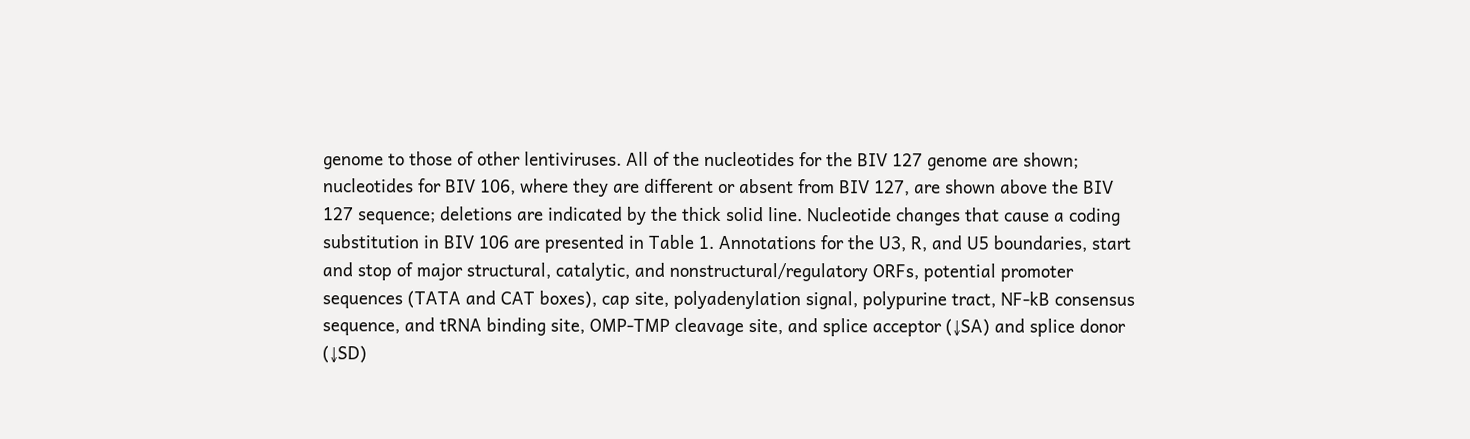genome to those of other lentiviruses. All of the nucleotides for the BIV 127 genome are shown; nucleotides for BIV 106, where they are different or absent from BIV 127, are shown above the BIV 127 sequence; deletions are indicated by the thick solid line. Nucleotide changes that cause a coding substitution in BIV 106 are presented in Table 1. Annotations for the U3, R, and U5 boundaries, start and stop of major structural, catalytic, and nonstructural/regulatory ORFs, potential promoter sequences (TATA and CAT boxes), cap site, polyadenylation signal, polypurine tract, NF-kB consensus sequence, and tRNA binding site, OMP-TMP cleavage site, and splice acceptor (↓SA) and splice donor (↓SD)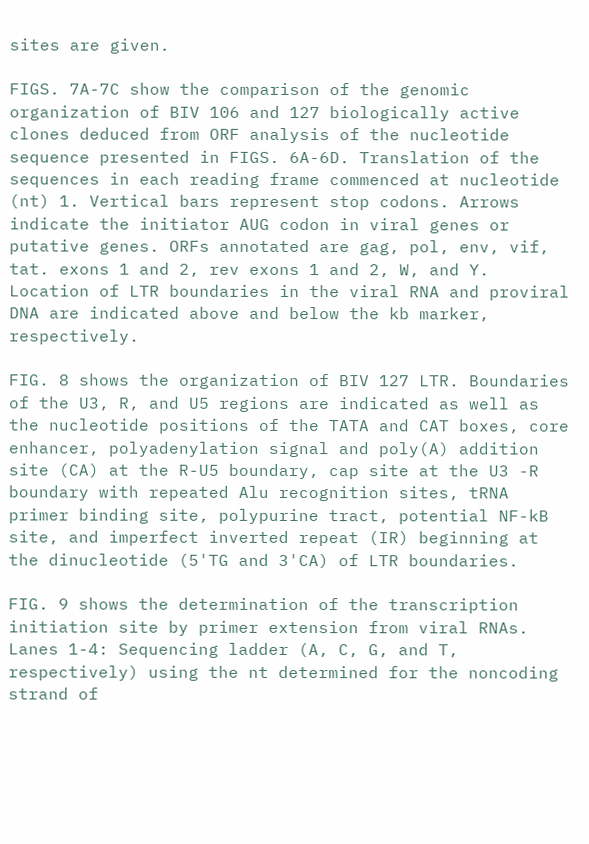sites are given.

FIGS. 7A-7C show the comparison of the genomic organization of BIV 106 and 127 biologically active clones deduced from ORF analysis of the nucleotide sequence presented in FIGS. 6A-6D. Translation of the sequences in each reading frame commenced at nucleotide (nt) 1. Vertical bars represent stop codons. Arrows indicate the initiator AUG codon in viral genes or putative genes. ORFs annotated are gag, pol, env, vif, tat. exons 1 and 2, rev exons 1 and 2, W, and Y. Location of LTR boundaries in the viral RNA and proviral DNA are indicated above and below the kb marker, respectively.

FIG. 8 shows the organization of BIV 127 LTR. Boundaries of the U3, R, and U5 regions are indicated as well as the nucleotide positions of the TATA and CAT boxes, core enhancer, polyadenylation signal and poly(A) addition site (CA) at the R-U5 boundary, cap site at the U3 -R boundary with repeated Alu recognition sites, tRNA primer binding site, polypurine tract, potential NF-kB site, and imperfect inverted repeat (IR) beginning at the dinucleotide (5'TG and 3'CA) of LTR boundaries.

FIG. 9 shows the determination of the transcription initiation site by primer extension from viral RNAs. Lanes 1-4: Sequencing ladder (A, C, G, and T, respectively) using the nt determined for the noncoding strand of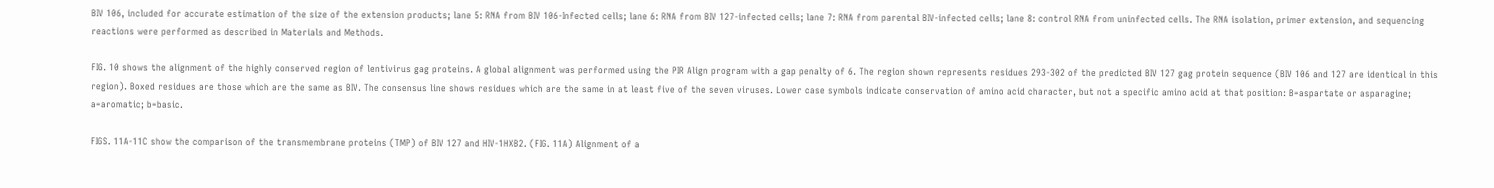BIV 106, included for accurate estimation of the size of the extension products; lane 5: RNA from BIV 106-Infected cells; lane 6: RNA from BIV 127-infected cells; lane 7: RNA from parental BIV-infected cells; lane 8: control RNA from uninfected cells. The RNA isolation, primer extension, and sequencing reactions were performed as described in Materials and Methods.

FIG. 10 shows the alignment of the highly conserved region of lentivirus gag proteins. A global alignment was performed using the PIR Align program with a gap penalty of 6. The region shown represents residues 293-302 of the predicted BIV 127 gag protein sequence (BIV 106 and 127 are identical in this region). Boxed residues are those which are the same as BIV. The consensus line shows residues which are the same in at least five of the seven viruses. Lower case symbols indicate conservation of amino acid character, but not a specific amino acid at that position: B=aspartate or asparagine; a=aromatic; b=basic.

FIGS. 11A-11C show the comparison of the transmembrane proteins (TMP) of BIV 127 and HIV-1HXB2. (FIG. 11A) Alignment of a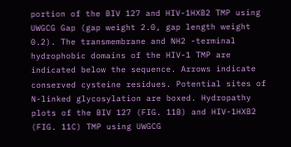portion of the BIV 127 and HIV-1HXB2 TMP using UWGCG Gap (gap weight 2.0, gap length weight 0.2). The transmembrane and NH2 -terminal hydrophobic domains of the HIV-1 TMP are indicated below the sequence. Arrows indicate conserved cysteine residues. Potential sites of N-linked glycosylation are boxed. Hydropathy plots of the BIV 127 (FIG. 11B) and HIV-1HXB2 (FIG. 11C) TMP using UWGCG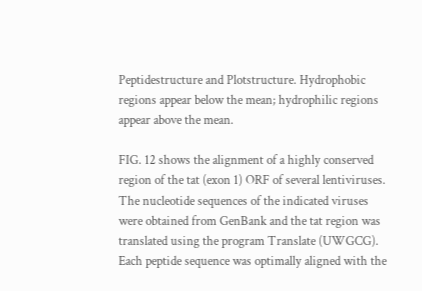Peptidestructure and Plotstructure. Hydrophobic regions appear below the mean; hydrophilic regions appear above the mean.

FIG. 12 shows the alignment of a highly conserved region of the tat (exon 1) ORF of several lentiviruses. The nucleotide sequences of the indicated viruses were obtained from GenBank and the tat region was translated using the program Translate (UWGCG). Each peptide sequence was optimally aligned with the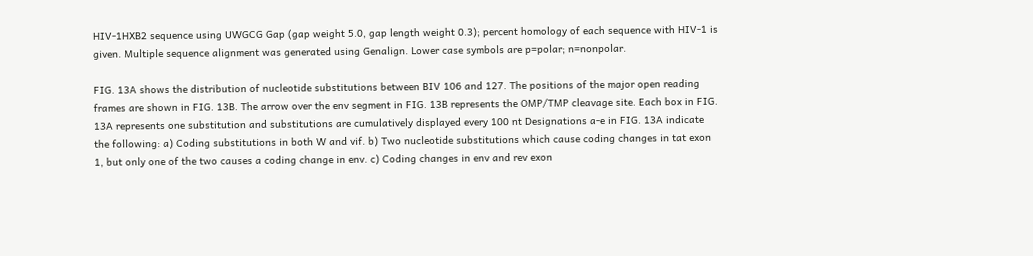HIV-1HXB2 sequence using UWGCG Gap (gap weight 5.0, gap length weight 0.3); percent homology of each sequence with HIV-1 is given. Multiple sequence alignment was generated using Genalign. Lower case symbols are p=polar; n=nonpolar.

FIG. 13A shows the distribution of nucleotide substitutions between BIV 106 and 127. The positions of the major open reading frames are shown in FIG. 13B. The arrow over the env segment in FIG. 13B represents the OMP/TMP cleavage site. Each box in FIG. 13A represents one substitution and substitutions are cumulatively displayed every 100 nt Designations a-e in FIG. 13A indicate the following: a) Coding substitutions in both W and vif. b) Two nucleotide substitutions which cause coding changes in tat exon 1, but only one of the two causes a coding change in env. c) Coding changes in env and rev exon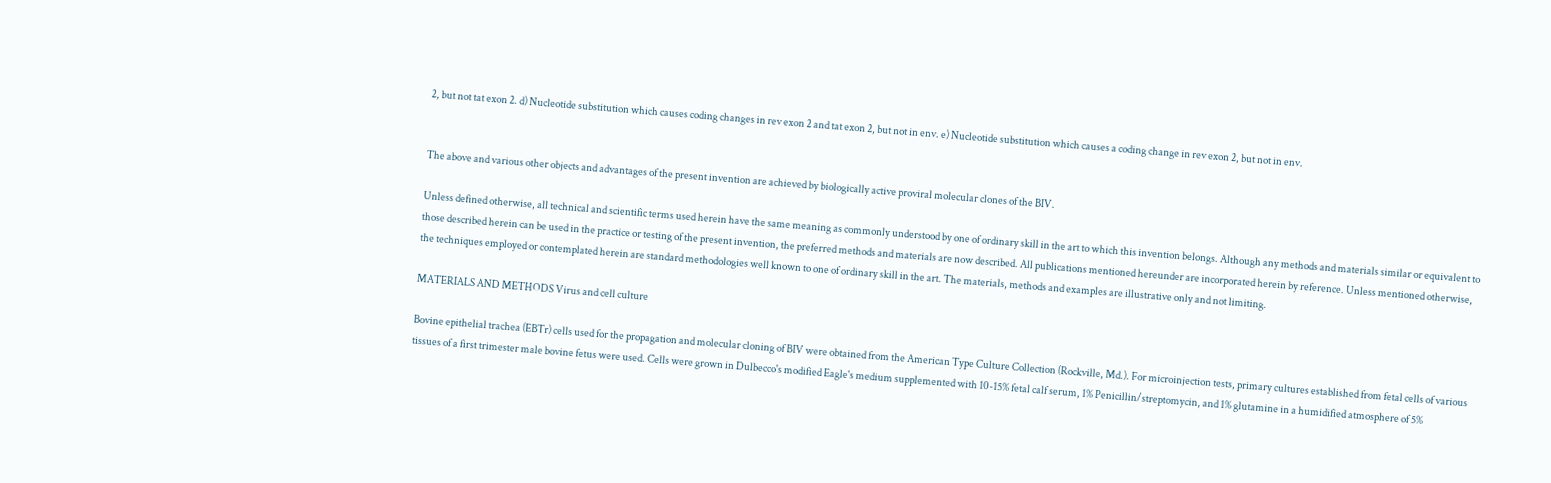2, but not tat exon 2. d) Nucleotide substitution which causes coding changes in rev exon 2 and tat exon 2, but not in env. e) Nucleotide substitution which causes a coding change in rev exon 2, but not in env.


The above and various other objects and advantages of the present invention are achieved by biologically active proviral molecular clones of the BIV.

Unless defined otherwise, all technical and scientific terms used herein have the same meaning as commonly understood by one of ordinary skill in the art to which this invention belongs. Although any methods and materials similar or equivalent to those described herein can be used in the practice or testing of the present invention, the preferred methods and materials are now described. All publications mentioned hereunder are incorporated herein by reference. Unless mentioned otherwise, the techniques employed or contemplated herein are standard methodologies well known to one of ordinary skill in the art. The materials, methods and examples are illustrative only and not limiting.

MATERIALS AND METHODS Virus and cell culture

Bovine epithelial trachea (EBTr) cells used for the propagation and molecular cloning of BIV were obtained from the American Type Culture Collection (Rockville, Md.). For microinjection tests, primary cultures established from fetal cells of various tissues of a first trimester male bovine fetus were used. Cells were grown in Dulbecco's modified Eagle's medium supplemented with 10-15% fetal calf serum, 1% Penicillin/streptomycin, and 1% glutamine in a humidified atmosphere of 5%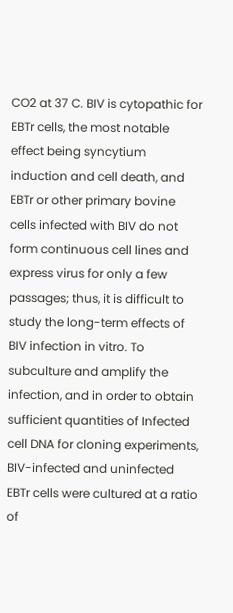CO2 at 37 C. BIV is cytopathic for EBTr cells, the most notable effect being syncytium induction and cell death, and EBTr or other primary bovine cells infected with BIV do not form continuous cell lines and express virus for only a few passages; thus, it is difficult to study the long-term effects of BIV infection in vitro. To subculture and amplify the infection, and in order to obtain sufficient quantities of Infected cell DNA for cloning experiments, BIV-infected and uninfected EBTr cells were cultured at a ratio of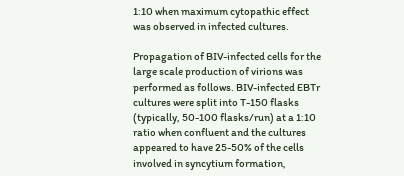1:10 when maximum cytopathic effect was observed in infected cultures.

Propagation of BIV-infected cells for the large scale production of virions was performed as follows. BIV-infected EBTr cultures were split into T-150 flasks (typically, 50-100 flasks/run) at a 1:10 ratio when confluent and the cultures appeared to have 25-50% of the cells involved in syncytium formation,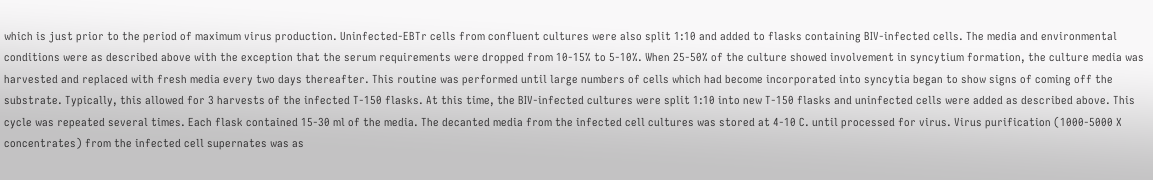which is just prior to the period of maximum virus production. Uninfected-EBTr cells from confluent cultures were also split 1:10 and added to flasks containing BIV-infected cells. The media and environmental conditions were as described above with the exception that the serum requirements were dropped from 10-15% to 5-10%. When 25-50% of the culture showed involvement in syncytium formation, the culture media was harvested and replaced with fresh media every two days thereafter. This routine was performed until large numbers of cells which had become incorporated into syncytia began to show signs of coming off the substrate. Typically, this allowed for 3 harvests of the infected T-150 flasks. At this time, the BIV-infected cultures were split 1:10 into new T-150 flasks and uninfected cells were added as described above. This cycle was repeated several times. Each flask contained 15-30 ml of the media. The decanted media from the infected cell cultures was stored at 4-10 C. until processed for virus. Virus purification (1000-5000 X concentrates) from the infected cell supernates was as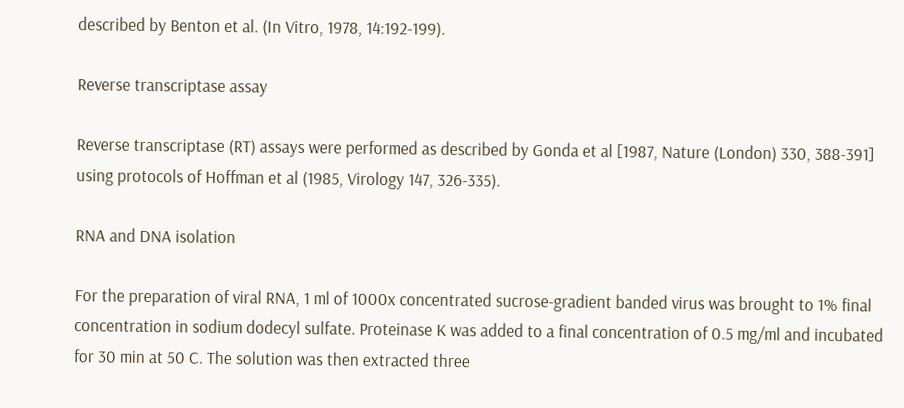described by Benton et al. (In Vitro, 1978, 14:192-199).

Reverse transcriptase assay

Reverse transcriptase (RT) assays were performed as described by Gonda et al [1987, Nature (London) 330, 388-391] using protocols of Hoffman et al (1985, Virology 147, 326-335).

RNA and DNA isolation

For the preparation of viral RNA, 1 ml of 1000x concentrated sucrose-gradient banded virus was brought to 1% final concentration in sodium dodecyl sulfate. Proteinase K was added to a final concentration of 0.5 mg/ml and incubated for 30 min at 50 C. The solution was then extracted three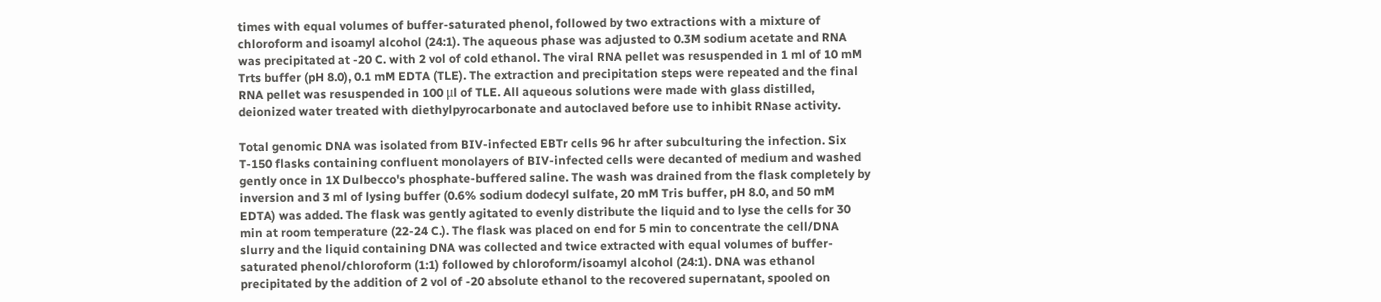times with equal volumes of buffer-saturated phenol, followed by two extractions with a mixture of chloroform and isoamyl alcohol (24:1). The aqueous phase was adjusted to 0.3M sodium acetate and RNA was precipitated at -20 C. with 2 vol of cold ethanol. The viral RNA pellet was resuspended in 1 ml of 10 mM Trts buffer (pH 8.0), 0.1 mM EDTA (TLE). The extraction and precipitation steps were repeated and the final RNA pellet was resuspended in 100 μl of TLE. All aqueous solutions were made with glass distilled, deionized water treated with diethylpyrocarbonate and autoclaved before use to inhibit RNase activity.

Total genomic DNA was isolated from BIV-infected EBTr cells 96 hr after subculturing the infection. Six T-150 flasks containing confluent monolayers of BIV-infected cells were decanted of medium and washed gently once in 1X Dulbecco's phosphate-buffered saline. The wash was drained from the flask completely by inversion and 3 ml of lysing buffer (0.6% sodium dodecyl sulfate, 20 mM Tris buffer, pH 8.0, and 50 mM EDTA) was added. The flask was gently agitated to evenly distribute the liquid and to lyse the cells for 30 min at room temperature (22-24 C.). The flask was placed on end for 5 min to concentrate the cell/DNA slurry and the liquid containing DNA was collected and twice extracted with equal volumes of buffer-saturated phenol/chloroform (1:1) followed by chloroform/isoamyl alcohol (24:1). DNA was ethanol precipitated by the addition of 2 vol of -20 absolute ethanol to the recovered supernatant, spooled on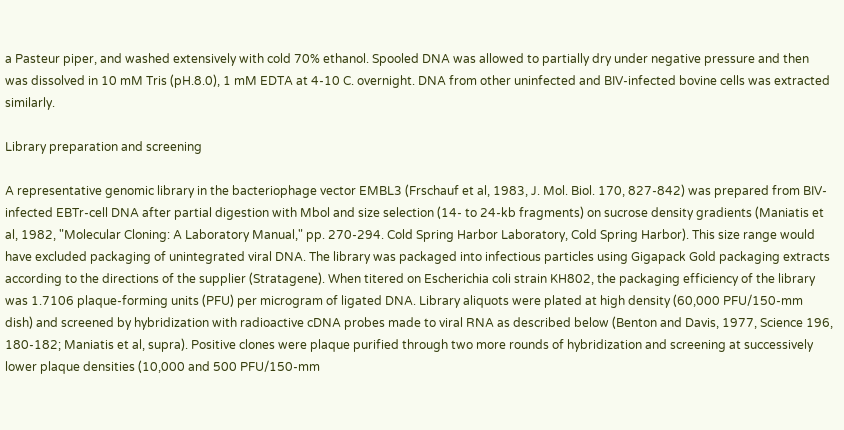a Pasteur piper, and washed extensively with cold 70% ethanol. Spooled DNA was allowed to partially dry under negative pressure and then was dissolved in 10 mM Tris (pH.8.0), 1 mM EDTA at 4-10 C. overnight. DNA from other uninfected and BIV-infected bovine cells was extracted similarly.

Library preparation and screening

A representative genomic library in the bacteriophage vector EMBL3 (Frschauf et al, 1983, J. Mol. Biol. 170, 827-842) was prepared from BIV-infected EBTr-cell DNA after partial digestion with Mbol and size selection (14- to 24-kb fragments) on sucrose density gradients (Maniatis et al, 1982, "Molecular Cloning: A Laboratory Manual," pp. 270-294. Cold Spring Harbor Laboratory, Cold Spring Harbor). This size range would have excluded packaging of unintegrated viral DNA. The library was packaged into infectious particles using Gigapack Gold packaging extracts according to the directions of the supplier (Stratagene). When titered on Escherichia coli strain KH802, the packaging efficiency of the library was 1.7106 plaque-forming units (PFU) per microgram of ligated DNA. Library aliquots were plated at high density (60,000 PFU/150-mm dish) and screened by hybridization with radioactive cDNA probes made to viral RNA as described below (Benton and Davis, 1977, Science 196, 180-182; Maniatis et al, supra). Positive clones were plaque purified through two more rounds of hybridization and screening at successively lower plaque densities (10,000 and 500 PFU/150-mm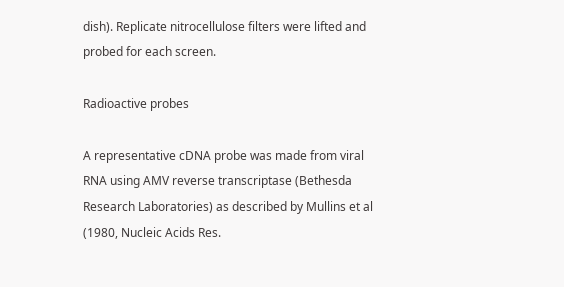dish). Replicate nitrocellulose filters were lifted and probed for each screen.

Radioactive probes

A representative cDNA probe was made from viral RNA using AMV reverse transcriptase (Bethesda Research Laboratories) as described by Mullins et al (1980, Nucleic Acids Res.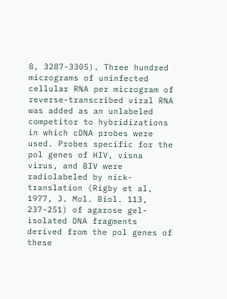8, 3287-3305). Three hundred micrograms of uninfected cellular RNA per microgram of reverse-transcribed viral RNA was added as an unlabeled competitor to hybridizations in which cDNA probes were used. Probes specific for the pol genes of HIV, visna virus, and BIV were radiolabeled by nick-translation (Rigby et al, 1977, J. Mol. Biol. 113, 237-251) of agarose gel-isolated DNA fragments derived from the pol genes of these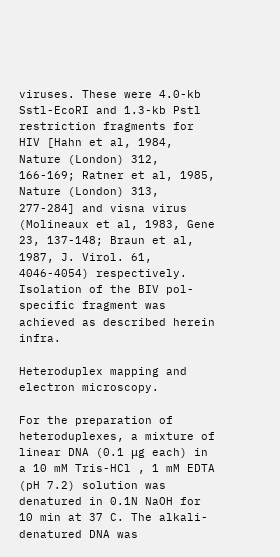viruses. These were 4.0-kb Sstl-EcoRI and 1.3-kb Pstl restriction fragments for HIV [Hahn et al, 1984, Nature (London) 312, 166-169; Ratner et al, 1985, Nature (London) 313, 277-284] and visna virus (Molineaux et al, 1983, Gene 23, 137-148; Braun et al, 1987, J. Virol. 61, 4046-4054) respectively. Isolation of the BIV pol-specific fragment was achieved as described herein infra.

Heteroduplex mapping and electron microscopy.

For the preparation of heteroduplexes, a mixture of linear DNA (0.1 μg each) in a 10 mM Tris-HCl , 1 mM EDTA (pH 7.2) solution was denatured in 0.1N NaOH for 10 min at 37 C. The alkali-denatured DNA was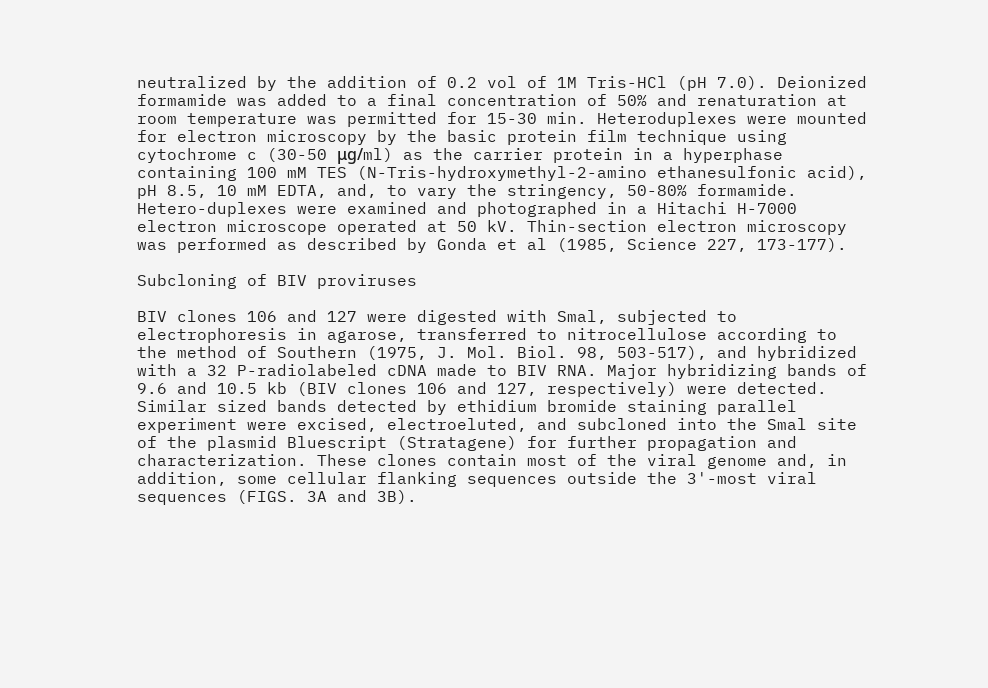neutralized by the addition of 0.2 vol of 1M Tris-HCl (pH 7.0). Deionized formamide was added to a final concentration of 50% and renaturation at room temperature was permitted for 15-30 min. Heteroduplexes were mounted for electron microscopy by the basic protein film technique using cytochrome c (30-50 μg/ml) as the carrier protein in a hyperphase containing 100 mM TES (N-Tris-hydroxymethyl-2-amino ethanesulfonic acid), pH 8.5, 10 mM EDTA, and, to vary the stringency, 50-80% formamide. Hetero-duplexes were examined and photographed in a Hitachi H-7000 electron microscope operated at 50 kV. Thin-section electron microscopy was performed as described by Gonda et al (1985, Science 227, 173-177).

Subcloning of BIV proviruses

BIV clones 106 and 127 were digested with Smal, subjected to electrophoresis in agarose, transferred to nitrocellulose according to the method of Southern (1975, J. Mol. Biol. 98, 503-517), and hybridized with a 32 P-radiolabeled cDNA made to BIV RNA. Major hybridizing bands of 9.6 and 10.5 kb (BIV clones 106 and 127, respectively) were detected. Similar sized bands detected by ethidium bromide staining parallel experiment were excised, electroeluted, and subcloned into the Smal site of the plasmid Bluescript (Stratagene) for further propagation and characterization. These clones contain most of the viral genome and, in addition, some cellular flanking sequences outside the 3'-most viral sequences (FIGS. 3A and 3B).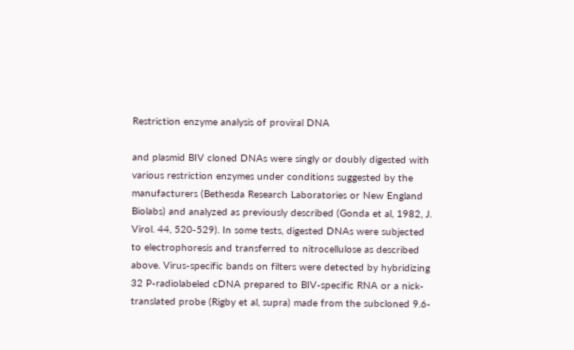Restriction enzyme analysis of proviral DNA

and plasmid BIV cloned DNAs were singly or doubly digested with various restriction enzymes under conditions suggested by the manufacturers (Bethesda Research Laboratories or New England Biolabs) and analyzed as previously described (Gonda et al, 1982, J. Virol. 44, 520-529). In some tests, digested DNAs were subjected to electrophoresis and transferred to nitrocellulose as described above. Virus-specific bands on filters were detected by hybridizing 32 P-radiolabeled cDNA prepared to BIV-specific RNA or a nick-translated probe (Rigby et al, supra) made from the subcloned 9.6-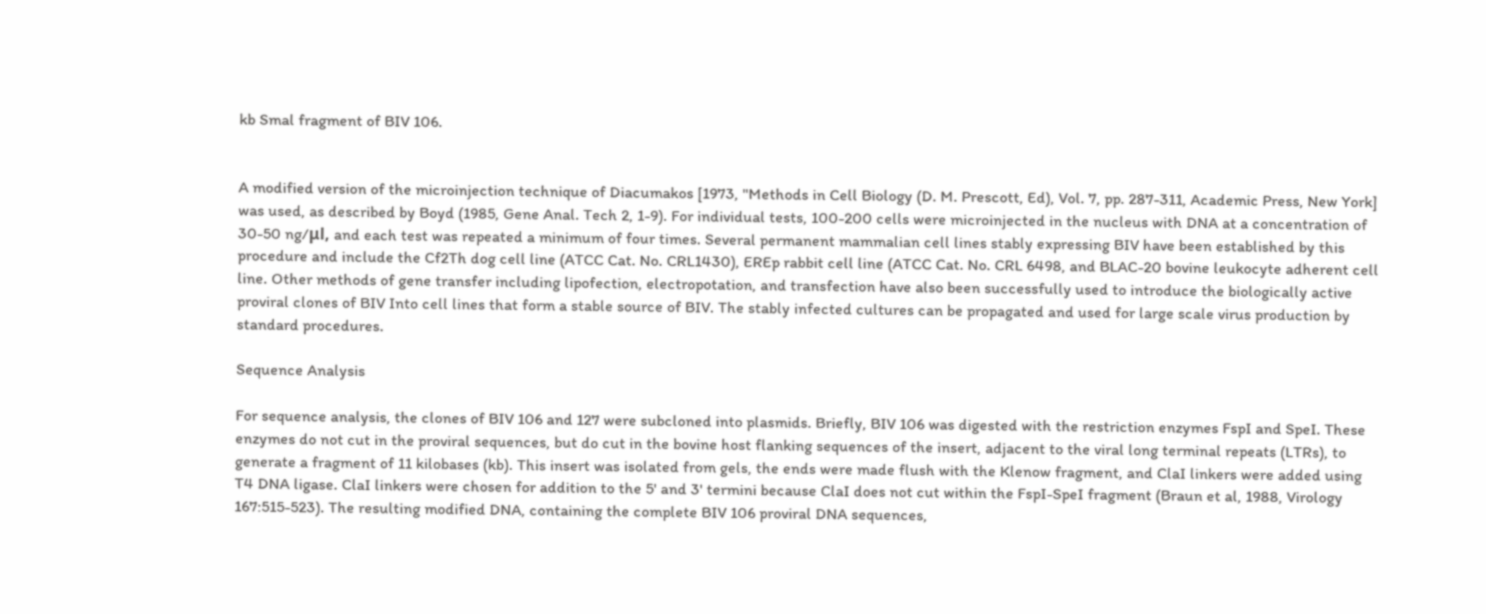kb Smal fragment of BIV 106.


A modified version of the microinjection technique of Diacumakos [1973, "Methods in Cell Biology (D. M. Prescott, Ed), Vol. 7, pp. 287-311, Academic Press, New York] was used, as described by Boyd (1985, Gene Anal. Tech 2, 1-9). For individual tests, 100-200 cells were microinjected in the nucleus with DNA at a concentration of 30-50 ng/μl, and each test was repeated a minimum of four times. Several permanent mammalian cell lines stably expressing BIV have been established by this procedure and include the Cf2Th dog cell line (ATCC Cat. No. CRL1430), EREp rabbit cell line (ATCC Cat. No. CRL 6498, and BLAC-20 bovine leukocyte adherent cell line. Other methods of gene transfer including lipofection, electropotation, and transfection have also been successfully used to introduce the biologically active proviral clones of BIV Into cell lines that form a stable source of BIV. The stably infected cultures can be propagated and used for large scale virus production by standard procedures.

Sequence Analysis

For sequence analysis, the clones of BIV 106 and 127 were subcloned into plasmids. Briefly, BIV 106 was digested with the restriction enzymes FspI and SpeI. These enzymes do not cut in the proviral sequences, but do cut in the bovine host flanking sequences of the insert, adjacent to the viral long terminal repeats (LTRs), to generate a fragment of 11 kilobases (kb). This insert was isolated from gels, the ends were made flush with the Klenow fragment, and ClaI linkers were added using T4 DNA ligase. ClaI linkers were chosen for addition to the 5' and 3' termini because ClaI does not cut within the FspI-SpeI fragment (Braun et al, 1988, Virology 167:515-523). The resulting modified DNA, containing the complete BIV 106 proviral DNA sequences,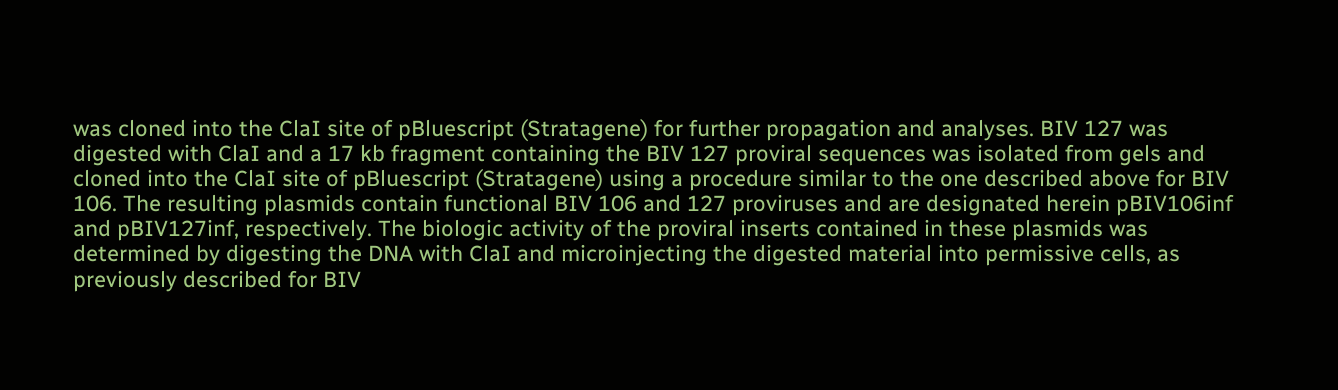was cloned into the ClaI site of pBluescript (Stratagene) for further propagation and analyses. BIV 127 was digested with ClaI and a 17 kb fragment containing the BIV 127 proviral sequences was isolated from gels and cloned into the ClaI site of pBluescript (Stratagene) using a procedure similar to the one described above for BIV 106. The resulting plasmids contain functional BIV 106 and 127 proviruses and are designated herein pBIV106inf and pBIV127inf, respectively. The biologic activity of the proviral inserts contained in these plasmids was determined by digesting the DNA with ClaI and microinjecting the digested material into permissive cells, as previously described for BIV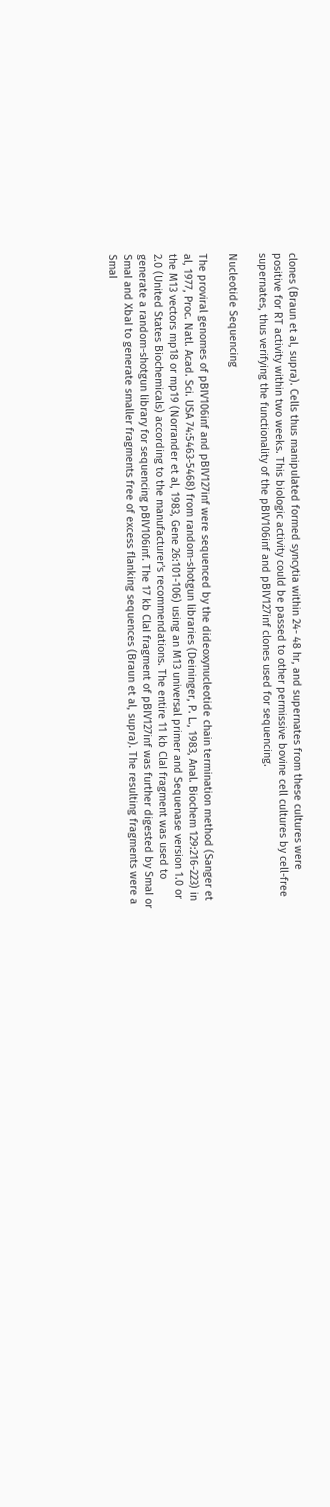clones (Braun et al, supra). Cells thus manipulated formed syncytia within 24- 48 hr, and supernates from these cultures were positive for RT activity within two weeks. This biologic activity could be passed to other permissive bovine cell cultures by cell-free supernates, thus verifying the functionality of the pBIV106inf and pBIV127inf clones used for sequencing.

Nucleotide Sequencing

The proviral genomes of pBIV106inf and pBIV127inf were sequenced by the dideoxynucleotide chain termination method (Sanger et al, 1977, Proc. Natl. Acad. Sci. USA 74:5463-5468) from random-shotgun libraries (Deininger, P. L., 1983, Anal. Biochem 129:216-223) in the M13 vectors mp18 or mp19 (Norrander et al, 1983, Gene 26:101-106) using an M13 universal primer and Sequenase version 1.0 or 2.0 (United States Biochemicals) according to the manufacturer's recommendations. The entire 11 kb ClaI fragment was used to generate a random-shotgun library for sequencing pBIV106inf. The 17 kb ClaI fragment of pBIV127inf was further digested by SmaI or SmaI and XbaI to generate smaller fragments free of excess flanking sequences (Braun et al, supra). The resulting fragments were a SmaI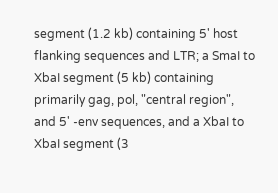segment (1.2 kb) containing 5' host flanking sequences and LTR; a SmaI to XbaI segment (5 kb) containing primarily gag, pol, "central region", and 5' -env sequences, and a XbaI to XbaI segment (3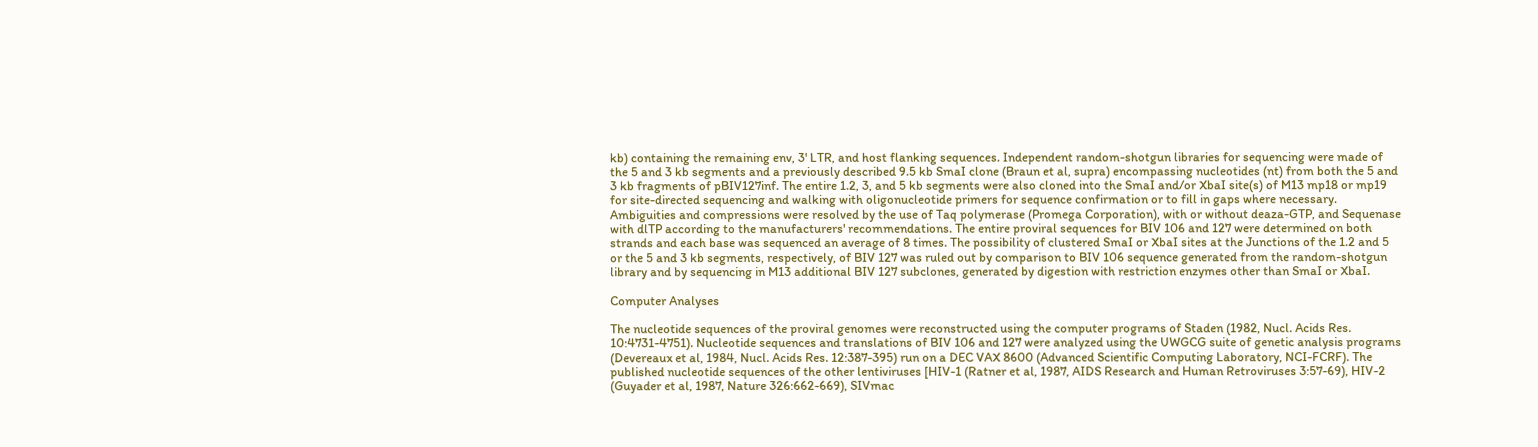kb) containing the remaining env, 3' LTR, and host flanking sequences. Independent random-shotgun libraries for sequencing were made of the 5 and 3 kb segments and a previously described 9.5 kb SmaI clone (Braun et al, supra) encompassing nucleotides (nt) from both the 5 and 3 kb fragments of pBIV127inf. The entire 1.2, 3, and 5 kb segments were also cloned into the SmaI and/or XbaI site(s) of M13 mp18 or mp19 for site-directed sequencing and walking with oligonucleotide primers for sequence confirmation or to fill in gaps where necessary. Ambiguities and compressions were resolved by the use of Taq polymerase (Promega Corporation), with or without deaza-GTP, and Sequenase with dlTP according to the manufacturers' recommendations. The entire proviral sequences for BIV 106 and 127 were determined on both strands and each base was sequenced an average of 8 times. The possibility of clustered SmaI or XbaI sites at the Junctions of the 1.2 and 5 or the 5 and 3 kb segments, respectively, of BIV 127 was ruled out by comparison to BIV 106 sequence generated from the random-shotgun library and by sequencing in M13 additional BIV 127 subclones, generated by digestion with restriction enzymes other than SmaI or XbaI.

Computer Analyses

The nucleotide sequences of the proviral genomes were reconstructed using the computer programs of Staden (1982, Nucl. Acids Res. 10:4731-4751). Nucleotide sequences and translations of BIV 106 and 127 were analyzed using the UWGCG suite of genetic analysis programs (Devereaux et al, 1984, Nucl. Acids Res. 12:387-395) run on a DEC VAX 8600 (Advanced Scientific Computing Laboratory, NCI-FCRF). The published nucleotide sequences of the other lentiviruses [HIV-1 (Ratner et al, 1987, AIDS Research and Human Retroviruses 3:57-69), HIV-2 (Guyader et al, 1987, Nature 326:662-669), SIVmac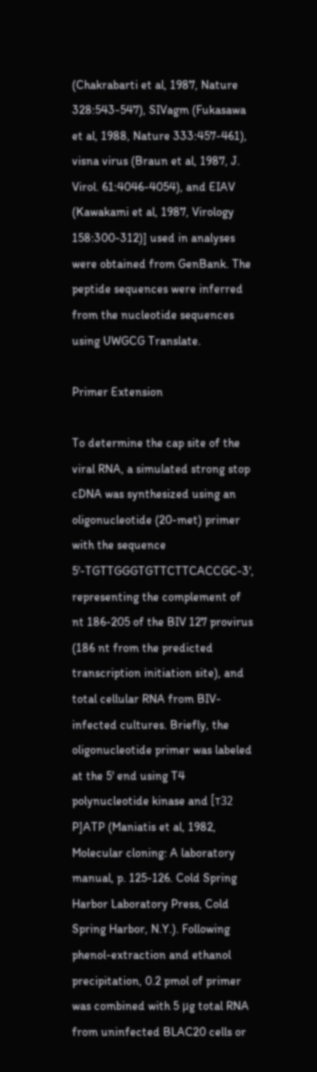(Chakrabarti et al, 1987, Nature 328:543-547), SIVagm (Fukasawa et al, 1988, Nature 333:457-461), visna virus (Braun et al, 1987, J. Virol. 61:4046-4054), and EIAV (Kawakami et al, 1987, Virology 158:300-312)] used in analyses were obtained from GenBank. The peptide sequences were inferred from the nucleotide sequences using UWGCG Translate.

Primer Extension

To determine the cap site of the viral RNA, a simulated strong stop cDNA was synthesized using an oligonucleotide (20-met) primer with the sequence 5'-TGTTGGGTGTTCTTCACCGC-3', representing the complement of nt 186-205 of the BIV 127 provirus (186 nt from the predicted transcription initiation site), and total cellular RNA from BIV-infected cultures. Briefly, the oligonucleotide primer was labeled at the 5' end using T4 polynucleotide kinase and [τ32 P]ATP (Maniatis et al, 1982, Molecular cloning: A laboratory manual, p. 125-126. Cold Spring Harbor Laboratory Press, Cold Spring Harbor, N.Y.). Following phenol-extraction and ethanol precipitation, 0.2 pmol of primer was combined with 5 μg total RNA from uninfected BLAC20 cells or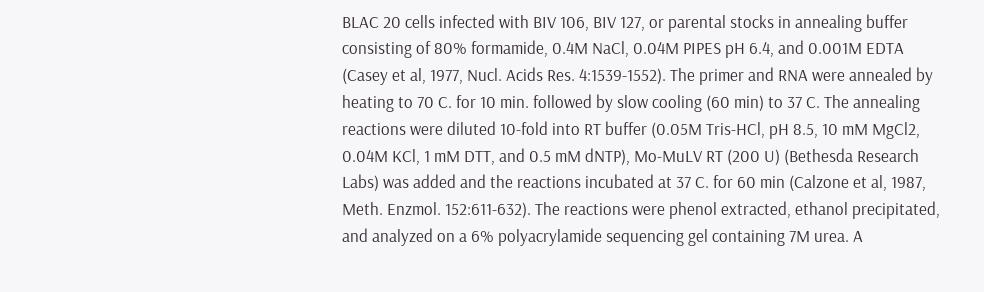BLAC 20 cells infected with BIV 106, BIV 127, or parental stocks in annealing buffer consisting of 80% formamide, 0.4M NaCl, 0.04M PIPES pH 6.4, and 0.001M EDTA (Casey et al, 1977, Nucl. Acids Res. 4:1539-1552). The primer and RNA were annealed by heating to 70 C. for 10 min. followed by slow cooling (60 min) to 37 C. The annealing reactions were diluted 10-fold into RT buffer (0.05M Tris-HCl, pH 8.5, 10 mM MgCl2, 0.04M KCl, 1 mM DTT, and 0.5 mM dNTP), Mo-MuLV RT (200 U) (Bethesda Research Labs) was added and the reactions incubated at 37 C. for 60 min (Calzone et al, 1987, Meth. Enzmol. 152:611-632). The reactions were phenol extracted, ethanol precipitated, and analyzed on a 6% polyacrylamide sequencing gel containing 7M urea. A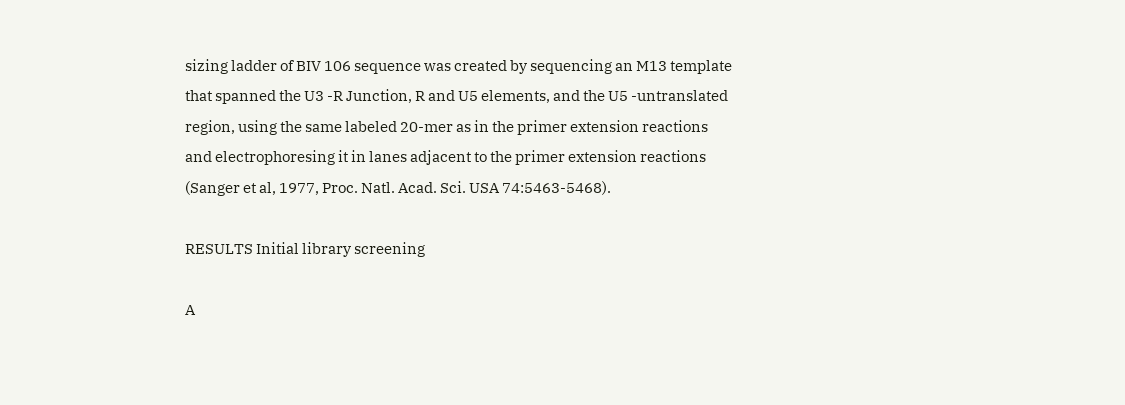sizing ladder of BIV 106 sequence was created by sequencing an M13 template that spanned the U3 -R Junction, R and U5 elements, and the U5 -untranslated region, using the same labeled 20-mer as in the primer extension reactions and electrophoresing it in lanes adjacent to the primer extension reactions (Sanger et al, 1977, Proc. Natl. Acad. Sci. USA 74:5463-5468).

RESULTS Initial library screening

A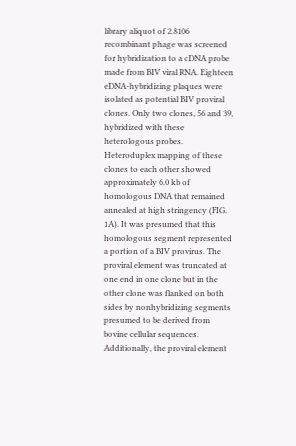library aliquot of 2.8106 recombinant phage was screened for hybridization to a cDNA probe made from BIV viral RNA. Eighteen eDNA-hybridizing plaques were isolated as potential BIV proviral clones. Only two clones, 56 and 39, hybridized with these heterologous probes. Heteroduplex mapping of these clones to each other showed approximately 6.0 kb of homologous DNA that remained annealed at high stringency (FIG. 1A). It was presumed that this homologous segment represented a portion of a BIV provirus. The proviral element was truncated at one end in one clone but in the other clone was flanked on both sides by nonhybridizing segments presumed to be derived from bovine cellular sequences. Additionally, the proviral element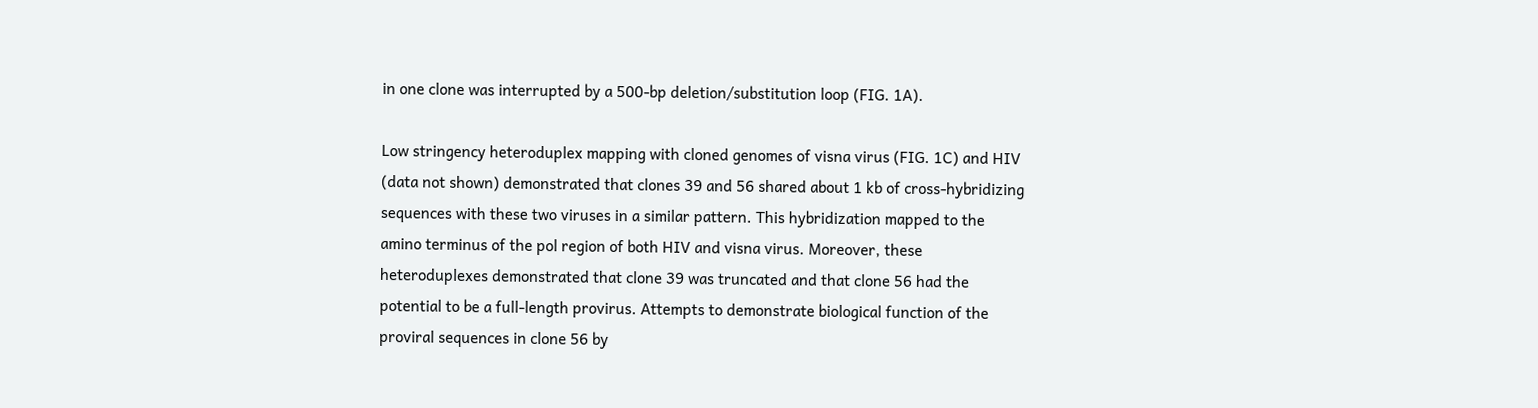in one clone was interrupted by a 500-bp deletion/substitution loop (FIG. 1A).

Low stringency heteroduplex mapping with cloned genomes of visna virus (FIG. 1C) and HIV (data not shown) demonstrated that clones 39 and 56 shared about 1 kb of cross-hybridizing sequences with these two viruses in a similar pattern. This hybridization mapped to the amino terminus of the pol region of both HIV and visna virus. Moreover, these heteroduplexes demonstrated that clone 39 was truncated and that clone 56 had the potential to be a full-length provirus. Attempts to demonstrate biological function of the proviral sequences in clone 56 by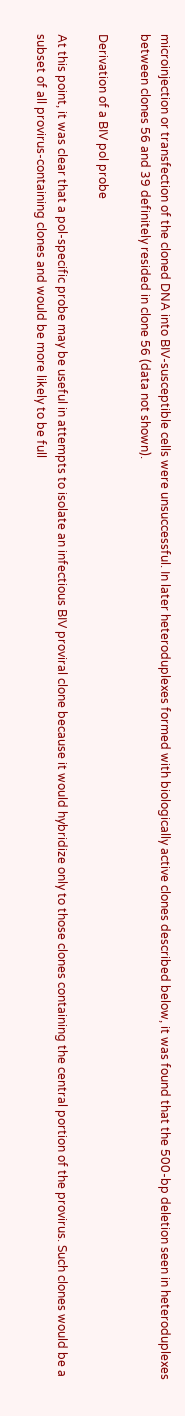microinjection or transfection of the cloned DNA into BIV-susceptible cells were unsuccessful. In later heteroduplexes formed with biologically active clones described below, it was found that the 500-bp deletion seen in heteroduplexes between clones 56 and 39 definitely resided in clone 56 (data not shown).

Derivation of a BIV pol probe

At this point, it was clear that a pol-specific probe may be useful in attempts to isolate an infectious BIV proviral clone because it would hybridize only to those clones containing the central portion of the provirus. Such clones would be a subset of all provirus-containing clones and would be more likely to be full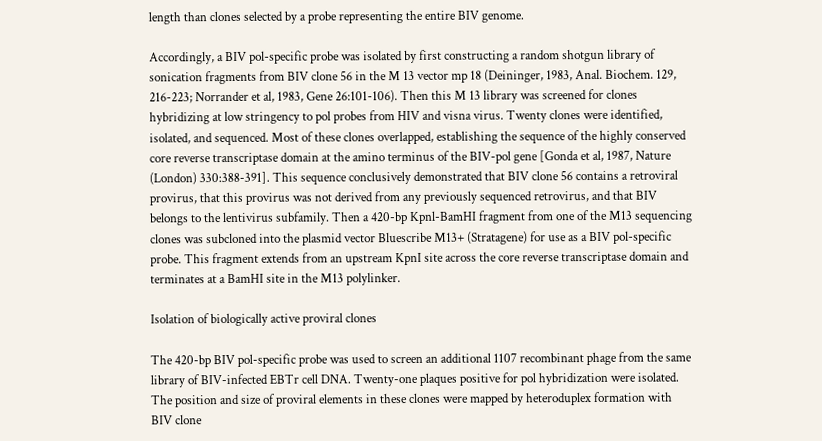length than clones selected by a probe representing the entire BIV genome.

Accordingly, a BIV pol-specific probe was isolated by first constructing a random shotgun library of sonication fragments from BIV clone 56 in the M 13 vector mp 18 (Deininger, 1983, Anal. Biochem. 129, 216-223; Norrander et al, 1983, Gene 26:101-106). Then this M 13 library was screened for clones hybridizing at low stringency to pol probes from HIV and visna virus. Twenty clones were identified, isolated, and sequenced. Most of these clones overlapped, establishing the sequence of the highly conserved core reverse transcriptase domain at the amino terminus of the BIV-pol gene [Gonda et al, 1987, Nature (London) 330:388-391]. This sequence conclusively demonstrated that BIV clone 56 contains a retroviral provirus, that this provirus was not derived from any previously sequenced retrovirus, and that BIV belongs to the lentivirus subfamily. Then a 420-bp Kpnl-BamHI fragment from one of the M13 sequencing clones was subcloned into the plasmid vector Bluescribe M13+ (Stratagene) for use as a BIV pol-specific probe. This fragment extends from an upstream KpnI site across the core reverse transcriptase domain and terminates at a BamHI site in the M13 polylinker.

Isolation of biologically active proviral clones

The 420-bp BIV pol-specific probe was used to screen an additional 1107 recombinant phage from the same library of BIV-infected EBTr cell DNA. Twenty-one plaques positive for pol hybridization were isolated. The position and size of proviral elements in these clones were mapped by heteroduplex formation with BIV clone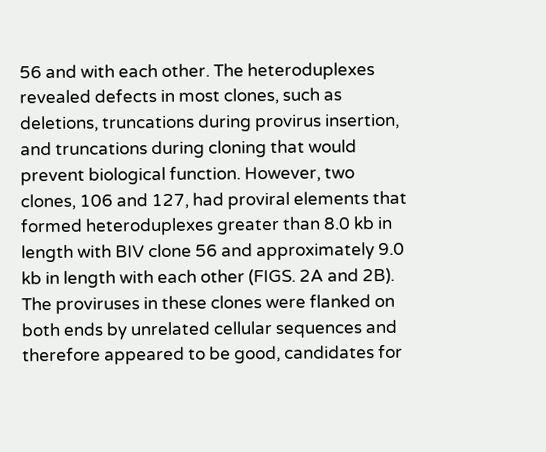56 and with each other. The heteroduplexes revealed defects in most clones, such as deletions, truncations during provirus insertion, and truncations during cloning that would prevent biological function. However, two clones, 106 and 127, had proviral elements that formed heteroduplexes greater than 8.0 kb in length with BIV clone 56 and approximately 9.0 kb in length with each other (FIGS. 2A and 2B). The proviruses in these clones were flanked on both ends by unrelated cellular sequences and therefore appeared to be good, candidates for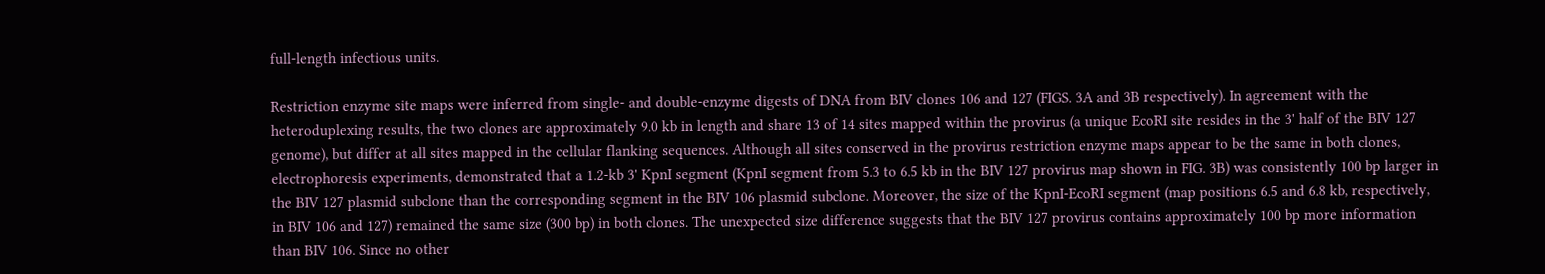full-length infectious units.

Restriction enzyme site maps were inferred from single- and double-enzyme digests of DNA from BIV clones 106 and 127 (FIGS. 3A and 3B respectively). In agreement with the heteroduplexing results, the two clones are approximately 9.0 kb in length and share 13 of 14 sites mapped within the provirus (a unique EcoRI site resides in the 3' half of the BIV 127 genome), but differ at all sites mapped in the cellular flanking sequences. Although all sites conserved in the provirus restriction enzyme maps appear to be the same in both clones, electrophoresis experiments, demonstrated that a 1.2-kb 3' KpnI segment (KpnI segment from 5.3 to 6.5 kb in the BIV 127 provirus map shown in FIG. 3B) was consistently 100 bp larger in the BIV 127 plasmid subclone than the corresponding segment in the BIV 106 plasmid subclone. Moreover, the size of the KpnI-EcoRI segment (map positions 6.5 and 6.8 kb, respectively, in BIV 106 and 127) remained the same size (300 bp) in both clones. The unexpected size difference suggests that the BIV 127 provirus contains approximately 100 bp more information than BIV 106. Since no other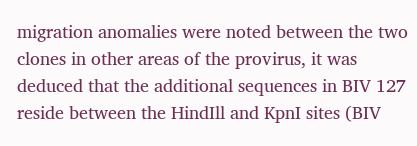migration anomalies were noted between the two clones in other areas of the provirus, it was deduced that the additional sequences in BIV 127 reside between the HindIll and KpnI sites (BIV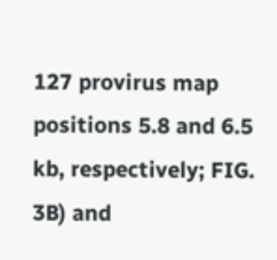127 provirus map positions 5.8 and 6.5 kb, respectively; FIG. 3B) and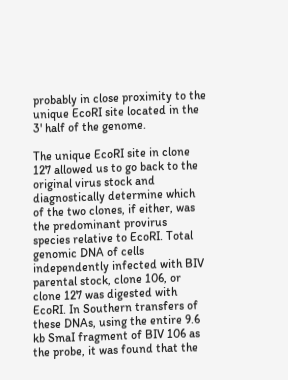probably in close proximity to the unique EcoRI site located in the 3' half of the genome.

The unique EcoRI site in clone 127 allowed us to go back to the original virus stock and diagnostically determine which of the two clones, if either, was the predominant provirus species relative to EcoRI. Total genomic DNA of cells independently infected with BIV parental stock, clone 106, or clone 127 was digested with EcoRI. In Southern transfers of these DNAs, using the entire 9.6 kb SmaI fragment of BIV 106 as the probe, it was found that the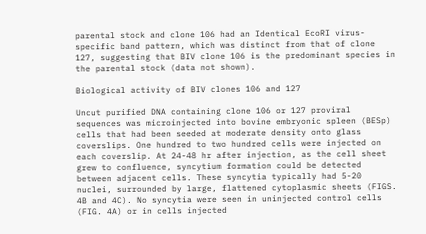parental stock and clone 106 had an Identical EcoRI virus-specific band pattern, which was distinct from that of clone 127, suggesting that BIV clone 106 is the predominant species in the parental stock (data not shown).

Biological activity of BIV clones 106 and 127

Uncut purified DNA containing clone 106 or 127 proviral sequences was microinjected into bovine embryonic spleen (BESp) cells that had been seeded at moderate density onto glass coverslips. One hundred to two hundred cells were injected on each coverslip. At 24-48 hr after injection, as the cell sheet grew to confluence, syncytium formation could be detected between adjacent cells. These syncytia typically had 5-20 nuclei, surrounded by large, flattened cytoplasmic sheets (FIGS. 4B and 4C). No syncytia were seen in uninjected control cells (FIG. 4A) or in cells injected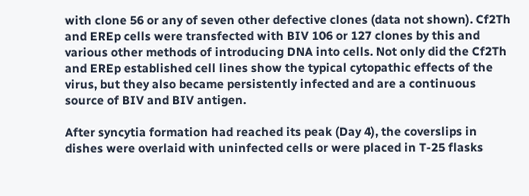with clone 56 or any of seven other defective clones (data not shown). Cf2Th and EREp cells were transfected with BIV 106 or 127 clones by this and various other methods of introducing DNA into cells. Not only did the Cf2Th and EREp established cell lines show the typical cytopathic effects of the virus, but they also became persistently infected and are a continuous source of BIV and BIV antigen.

After syncytia formation had reached its peak (Day 4), the coverslips in dishes were overlaid with uninfected cells or were placed in T-25 flasks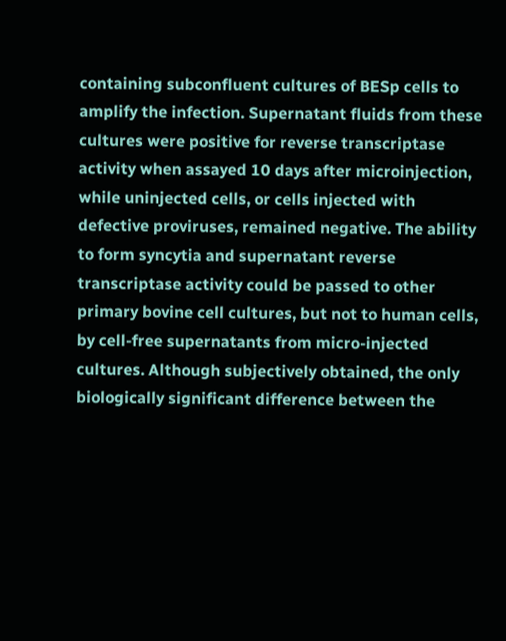containing subconfluent cultures of BESp cells to amplify the infection. Supernatant fluids from these cultures were positive for reverse transcriptase activity when assayed 10 days after microinjection, while uninjected cells, or cells injected with defective proviruses, remained negative. The ability to form syncytia and supernatant reverse transcriptase activity could be passed to other primary bovine cell cultures, but not to human cells, by cell-free supernatants from micro-injected cultures. Although subjectively obtained, the only biologically significant difference between the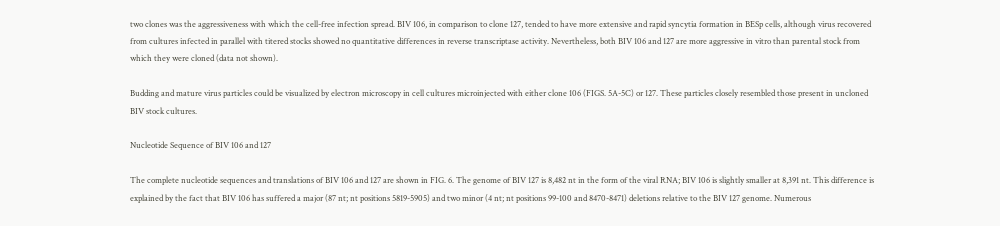two clones was the aggressiveness with which the cell-free infection spread. BIV 106, in comparison to clone 127, tended to have more extensive and rapid syncytia formation in BESp cells, although virus recovered from cultures infected in parallel with titered stocks showed no quantitative differences in reverse transcriptase activity. Nevertheless, both BIV 106 and 127 are more aggressive in vitro than parental stock from which they were cloned (data not shown).

Budding and mature virus particles could be visualized by electron microscopy in cell cultures microinjected with either clone 106 (FIGS. 5A-5C) or 127. These particles closely resembled those present in uncloned BIV stock cultures.

Nucleotide Sequence of BIV 106 and 127

The complete nucleotide sequences and translations of BIV 106 and 127 are shown in FIG. 6. The genome of BIV 127 is 8,482 nt in the form of the viral RNA; BIV 106 is slightly smaller at 8,391 nt. This difference is explained by the fact that BIV 106 has suffered a major (87 nt; nt positions 5819-5905) and two minor (4 nt; nt positions 99-100 and 8470-8471) deletions relative to the BIV 127 genome. Numerous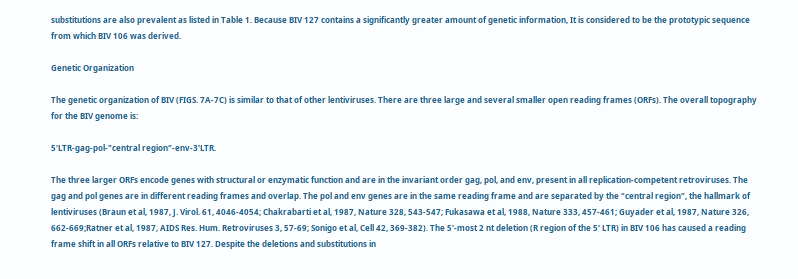substitutions are also prevalent as listed in Table 1. Because BIV 127 contains a significantly greater amount of genetic information, It is considered to be the prototypic sequence from which BIV 106 was derived.

Genetic Organization

The genetic organization of BIV (FIGS. 7A-7C) is similar to that of other lentiviruses. There are three large and several smaller open reading frames (ORFs). The overall topography for the BIV genome is:

5'LTR-gag-pol-"central region"-env-3'LTR.

The three larger ORFs encode genes with structural or enzymatic function and are in the invariant order gag, pol, and env, present in all replication-competent retroviruses. The gag and pol genes are in different reading frames and overlap. The pol and env genes are in the same reading frame and are separated by the "central region", the hallmark of lentiviruses (Braun et al, 1987, J. Virol. 61, 4046-4054; Chakrabarti et al, 1987, Nature 328, 543-547; Fukasawa et al, 1988, Nature 333, 457-461; Guyader et al, 1987, Nature 326, 662-669;Ratner et al, 1987, AIDS Res. Hum. Retroviruses 3, 57-69; Sonigo et al, Cell 42, 369-382). The 5'-most 2 nt deletion (R region of the 5' LTR) in BIV 106 has caused a reading frame shift in all ORFs relative to BIV 127. Despite the deletions and substitutions in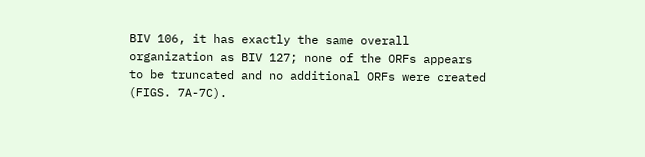BIV 106, it has exactly the same overall organization as BIV 127; none of the ORFs appears to be truncated and no additional ORFs were created (FIGS. 7A-7C).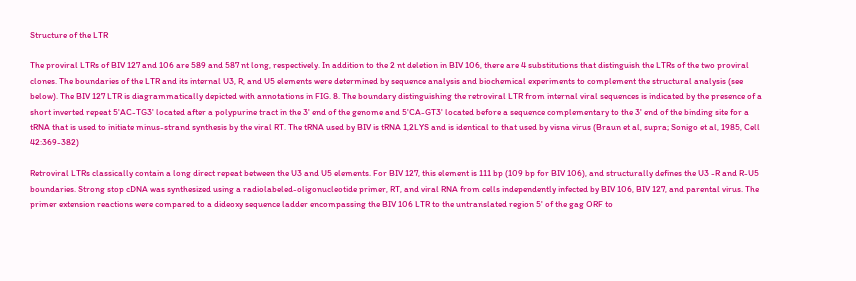Structure of the LTR

The proviral LTRs of BIV 127 and 106 are 589 and 587 nt long, respectively. In addition to the 2 nt deletion in BIV 106, there are 4 substitutions that distinguish the LTRs of the two proviral clones. The boundaries of the LTR and its internal U3, R, and U5 elements were determined by sequence analysis and biochemical experiments to complement the structural analysis (see below). The BIV 127 LTR is diagrammatically depicted with annotations in FIG. 8. The boundary distinguishing the retroviral LTR from internal viral sequences is indicated by the presence of a short inverted repeat 5'AC-TG3' located after a polypurine tract in the 3' end of the genome and 5'CA-GT3' located before a sequence complementary to the 3' end of the binding site for a tRNA that is used to initiate minus-strand synthesis by the viral RT. The tRNA used by BIV is tRNA 1,2LYS and is identical to that used by visna virus (Braun et al, supra; Sonigo et al, 1985, Cell 42:369-382)

Retroviral LTRs classically contain a long direct repeat between the U3 and U5 elements. For BIV 127, this element is 111 bp (109 bp for BIV 106), and structurally defines the U3 -R and R-U5 boundaries. Strong stop cDNA was synthesized using a radiolabeled-oligonucleotide primer, RT, and viral RNA from cells independently infected by BIV 106, BIV 127, and parental virus. The primer extension reactions were compared to a dideoxy sequence ladder encompassing the BIV 106 LTR to the untranslated region 5' of the gag ORF to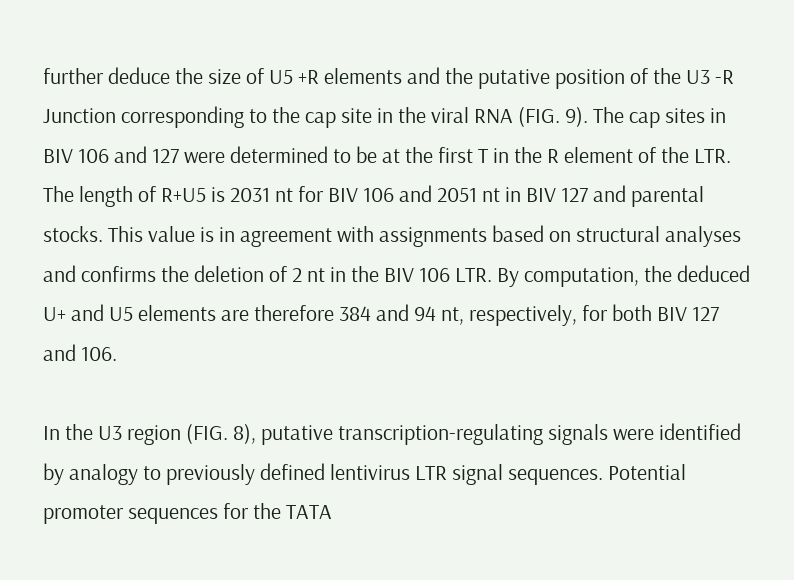further deduce the size of U5 +R elements and the putative position of the U3 -R Junction corresponding to the cap site in the viral RNA (FIG. 9). The cap sites in BIV 106 and 127 were determined to be at the first T in the R element of the LTR. The length of R+U5 is 2031 nt for BIV 106 and 2051 nt in BIV 127 and parental stocks. This value is in agreement with assignments based on structural analyses and confirms the deletion of 2 nt in the BIV 106 LTR. By computation, the deduced U+ and U5 elements are therefore 384 and 94 nt, respectively, for both BIV 127 and 106.

In the U3 region (FIG. 8), putative transcription-regulating signals were identified by analogy to previously defined lentivirus LTR signal sequences. Potential promoter sequences for the TATA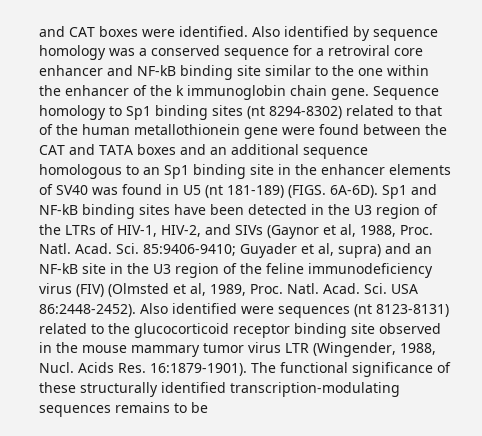and CAT boxes were identified. Also identified by sequence homology was a conserved sequence for a retroviral core enhancer and NF-kB binding site similar to the one within the enhancer of the k immunoglobin chain gene. Sequence homology to Sp1 binding sites (nt 8294-8302) related to that of the human metallothionein gene were found between the CAT and TATA boxes and an additional sequence homologous to an Sp1 binding site in the enhancer elements of SV40 was found in U5 (nt 181-189) (FIGS. 6A-6D). Sp1 and NF-kB binding sites have been detected in the U3 region of the LTRs of HIV-1, HIV-2, and SIVs (Gaynor et al, 1988, Proc. Natl. Acad. Sci. 85:9406-9410; Guyader et al, supra) and an NF-kB site in the U3 region of the feline immunodeficiency virus (FIV) (Olmsted et al, 1989, Proc. Natl. Acad. Sci. USA 86:2448-2452). Also identified were sequences (nt 8123-8131) related to the glucocorticoid receptor binding site observed in the mouse mammary tumor virus LTR (Wingender, 1988, Nucl. Acids Res. 16:1879-1901). The functional significance of these structurally identified transcription-modulating sequences remains to be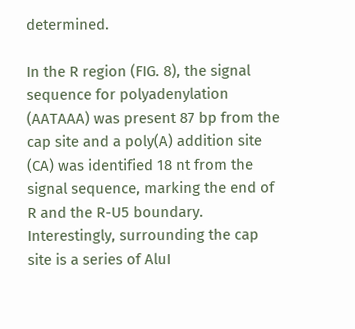determined.

In the R region (FIG. 8), the signal sequence for polyadenylation (AATAAA) was present 87 bp from the cap site and a poly(A) addition site (CA) was identified 18 nt from the signal sequence, marking the end of R and the R-U5 boundary. Interestingly, surrounding the cap site is a series of AluI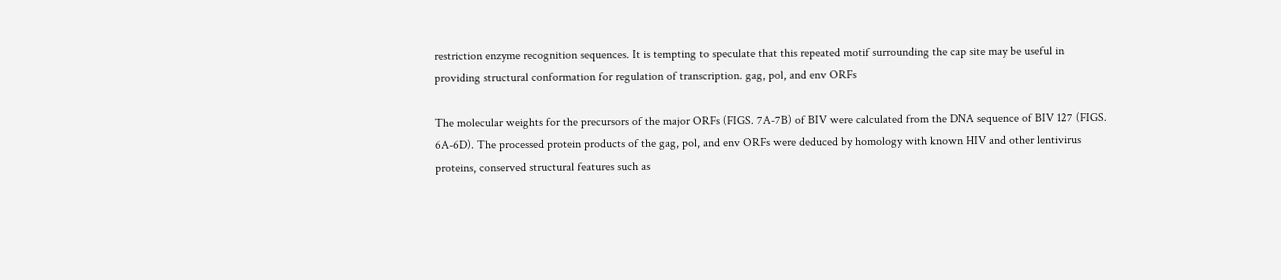restriction enzyme recognition sequences. It is tempting to speculate that this repeated motif surrounding the cap site may be useful in providing structural conformation for regulation of transcription. gag, pol, and env ORFs

The molecular weights for the precursors of the major ORFs (FIGS. 7A-7B) of BIV were calculated from the DNA sequence of BIV 127 (FIGS. 6A-6D). The processed protein products of the gag, pol, and env ORFs were deduced by homology with known HIV and other lentivirus proteins, conserved structural features such as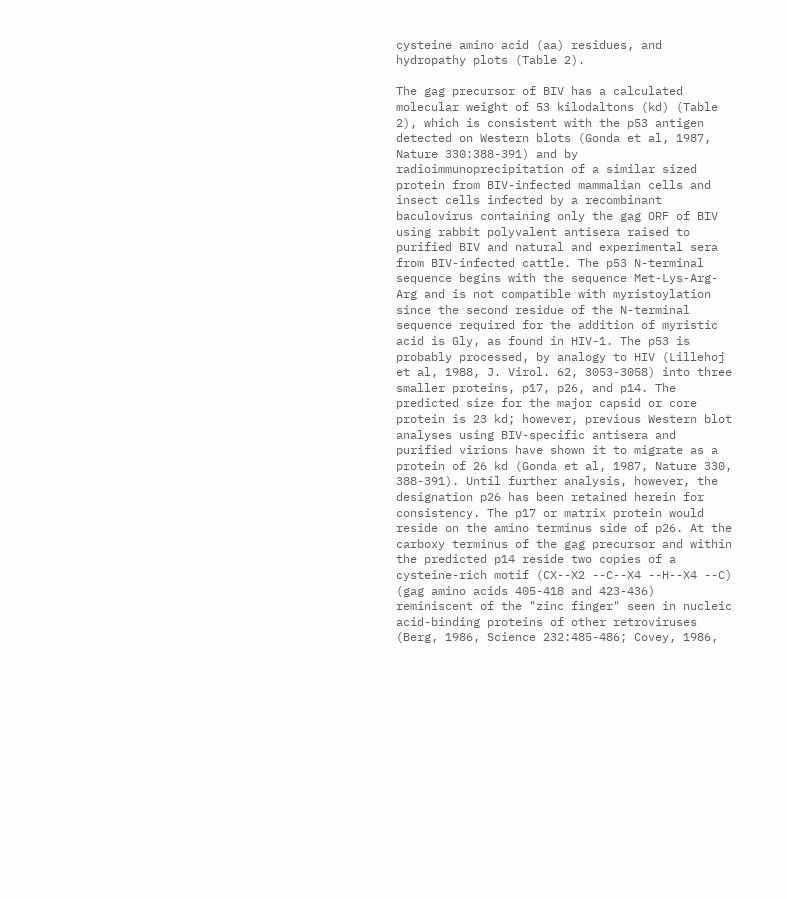cysteine amino acid (aa) residues, and hydropathy plots (Table 2).

The gag precursor of BIV has a calculated molecular weight of 53 kilodaltons (kd) (Table 2), which is consistent with the p53 antigen detected on Western blots (Gonda et al, 1987, Nature 330:388-391) and by radioimmunoprecipitation of a similar sized protein from BIV-infected mammalian cells and insect cells infected by a recombinant baculovirus containing only the gag ORF of BIV using rabbit polyvalent antisera raised to purified BIV and natural and experimental sera from BIV-infected cattle. The p53 N-terminal sequence begins with the sequence Met-Lys-Arg-Arg and is not compatible with myristoylation since the second residue of the N-terminal sequence required for the addition of myristic acid is Gly, as found in HIV-1. The p53 is probably processed, by analogy to HIV (Lillehoj et al, 1988, J. Virol. 62, 3053-3058) into three smaller proteins, p17, p26, and p14. The predicted size for the major capsid or core protein is 23 kd; however, previous Western blot analyses using BIV-specific antisera and purified virions have shown it to migrate as a protein of 26 kd (Gonda et al, 1987, Nature 330, 388-391). Until further analysis, however, the designation p26 has been retained herein for consistency. The p17 or matrix protein would reside on the amino terminus side of p26. At the carboxy terminus of the gag precursor and within the predicted p14 reside two copies of a cysteine-rich motif (CX--X2 --C--X4 --H--X4 --C) (gag amino acids 405-418 and 423-436) reminiscent of the "zinc finger" seen in nucleic acid-binding proteins of other retroviruses (Berg, 1986, Science 232:485-486; Covey, 1986,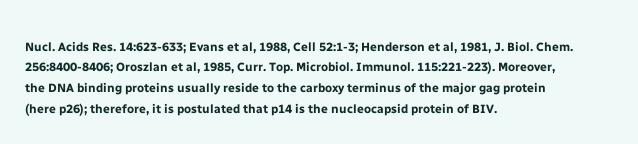Nucl. Acids Res. 14:623-633; Evans et al, 1988, Cell 52:1-3; Henderson et al, 1981, J. Biol. Chem. 256:8400-8406; Oroszlan et al, 1985, Curr. Top. Microbiol. Immunol. 115:221-223). Moreover, the DNA binding proteins usually reside to the carboxy terminus of the major gag protein (here p26); therefore, it is postulated that p14 is the nucleocapsid protein of BIV.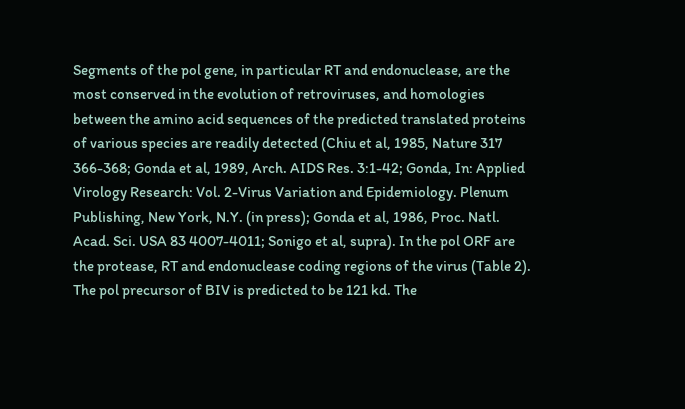Segments of the pol gene, in particular RT and endonuclease, are the most conserved in the evolution of retroviruses, and homologies between the amino acid sequences of the predicted translated proteins of various species are readily detected (Chiu et al, 1985, Nature 317 366-368; Gonda et al, 1989, Arch. AIDS Res. 3:1-42; Gonda, In: Applied Virology Research: Vol. 2-Virus Variation and Epidemiology. Plenum Publishing, New York, N.Y. (in press); Gonda et al, 1986, Proc. Natl. Acad. Sci. USA 83 4007-4011; Sonigo et al, supra). In the pol ORF are the protease, RT and endonuclease coding regions of the virus (Table 2). The pol precursor of BIV is predicted to be 121 kd. The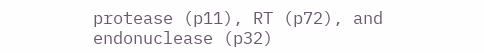protease (p11), RT (p72), and endonuclease (p32)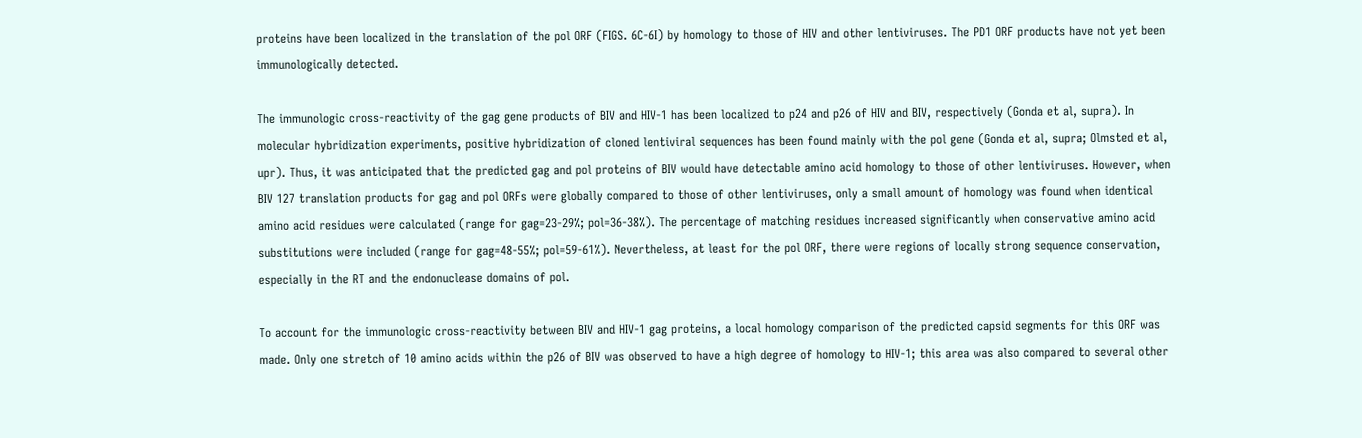proteins have been localized in the translation of the pol ORF (FIGS. 6C-6I) by homology to those of HIV and other lentiviruses. The PD1 ORF products have not yet been immunologically detected.

The immunologic cross-reactivity of the gag gene products of BIV and HIV-1 has been localized to p24 and p26 of HIV and BIV, respectively (Gonda et al, supra). In molecular hybridization experiments, positive hybridization of cloned lentiviral sequences has been found mainly with the pol gene (Gonda et al, supra; Olmsted et al, upr). Thus, it was anticipated that the predicted gag and pol proteins of BIV would have detectable amino acid homology to those of other lentiviruses. However, when BIV 127 translation products for gag and pol ORFs were globally compared to those of other lentiviruses, only a small amount of homology was found when identical amino acid residues were calculated (range for gag=23-29%; pol=36-38%). The percentage of matching residues increased significantly when conservative amino acid substitutions were included (range for gag=48-55%; pol=59-61%). Nevertheless, at least for the pol ORF, there were regions of locally strong sequence conservation, especially in the RT and the endonuclease domains of pol.

To account for the immunologic cross-reactivity between BIV and HIV-1 gag proteins, a local homology comparison of the predicted capsid segments for this ORF was made. Only one stretch of 10 amino acids within the p26 of BIV was observed to have a high degree of homology to HIV-1; this area was also compared to several other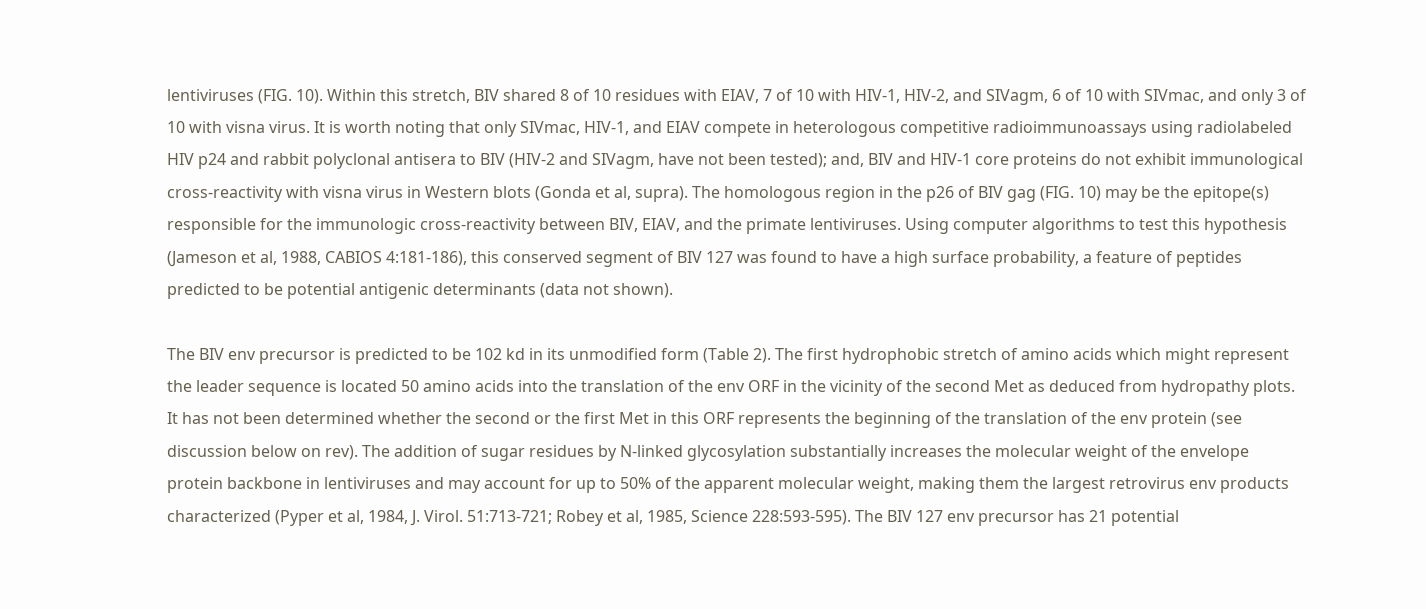lentiviruses (FIG. 10). Within this stretch, BIV shared 8 of 10 residues with EIAV, 7 of 10 with HIV-1, HIV-2, and SIVagm, 6 of 10 with SIVmac, and only 3 of 10 with visna virus. It is worth noting that only SIVmac, HIV-1, and EIAV compete in heterologous competitive radioimmunoassays using radiolabeled HIV p24 and rabbit polyclonal antisera to BIV (HIV-2 and SIVagm, have not been tested); and, BIV and HIV-1 core proteins do not exhibit immunological cross-reactivity with visna virus in Western blots (Gonda et al, supra). The homologous region in the p26 of BIV gag (FIG. 10) may be the epitope(s) responsible for the immunologic cross-reactivity between BIV, EIAV, and the primate lentiviruses. Using computer algorithms to test this hypothesis (Jameson et al, 1988, CABIOS 4:181-186), this conserved segment of BIV 127 was found to have a high surface probability, a feature of peptides predicted to be potential antigenic determinants (data not shown).

The BIV env precursor is predicted to be 102 kd in its unmodified form (Table 2). The first hydrophobic stretch of amino acids which might represent the leader sequence is located 50 amino acids into the translation of the env ORF in the vicinity of the second Met as deduced from hydropathy plots. It has not been determined whether the second or the first Met in this ORF represents the beginning of the translation of the env protein (see discussion below on rev). The addition of sugar residues by N-linked glycosylation substantially increases the molecular weight of the envelope protein backbone in lentiviruses and may account for up to 50% of the apparent molecular weight, making them the largest retrovirus env products characterized (Pyper et al, 1984, J. Virol. 51:713-721; Robey et al, 1985, Science 228:593-595). The BIV 127 env precursor has 21 potential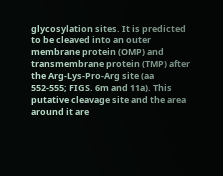glycosylation sites. It is predicted to be cleaved into an outer membrane protein (OMP) and transmembrane protein (TMP) after the Arg-Lys-Pro-Arg site (aa 552-555; FIGS. 6m and 11a). This putative cleavage site and the area around it are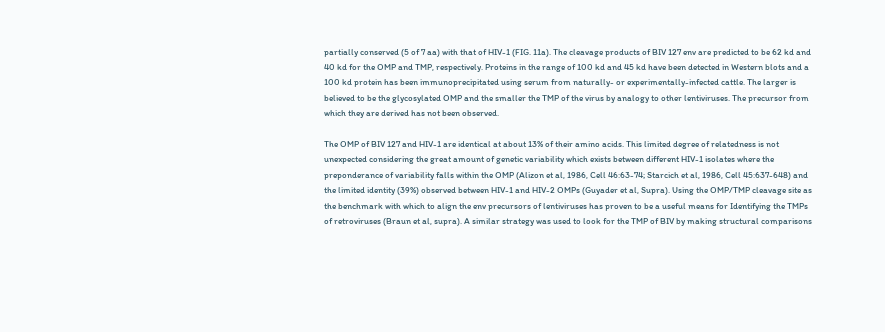partially conserved (5 of 7 aa) with that of HIV-1 (FIG. 11a). The cleavage products of BIV 127 env are predicted to be 62 kd and 40 kd for the OMP and TMP, respectively. Proteins in the range of 100 kd and 45 kd have been detected in Western blots and a 100 kd protein has been immunoprecipitated using serum from naturally- or experimentally-infected cattle. The larger is believed to be the glycosylated OMP and the smaller the TMP of the virus by analogy to other lentiviruses. The precursor from which they are derived has not been observed.

The OMP of BIV 127 and HIV-1 are identical at about 13% of their amino acids. This limited degree of relatedness is not unexpected considering the great amount of genetic variability which exists between different HIV-1 isolates where the preponderance of variability falls within the OMP (Alizon et al, 1986, Cell 46:63-74; Starcich et al, 1986, Cell 45:637-648) and the limited identity (39%) observed between HIV-1 and HIV-2 OMPs (Guyader et al, Supra). Using the OMP/TMP cleavage site as the benchmark with which to align the env precursors of lentiviruses has proven to be a useful means for Identifying the TMPs of retroviruses (Braun et al, supra). A similar strategy was used to look for the TMP of BIV by making structural comparisons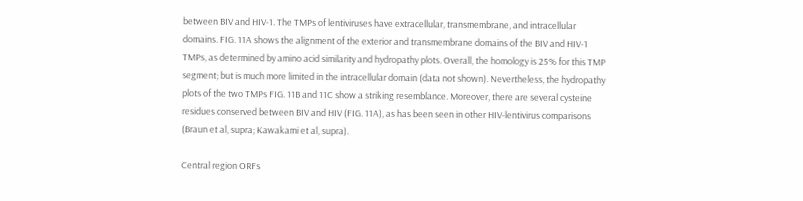between BIV and HIV-1. The TMPs of lentiviruses have extracellular, transmembrane, and intracellular domains. FIG. 11A shows the alignment of the exterior and transmembrane domains of the BIV and HIV-1 TMPs, as determined by amino acid similarity and hydropathy plots. Overall, the homology is 25% for this TMP segment; but is much more limited in the intracellular domain (data not shown). Nevertheless, the hydropathy plots of the two TMPs FIG. 11B and 11C show a striking resemblance. Moreover, there are several cysteine residues conserved between BIV and HIV (FIG. 11A), as has been seen in other HIV-lentivirus comparisons (Braun et al, supra; Kawakami et al, supra).

Central region ORFs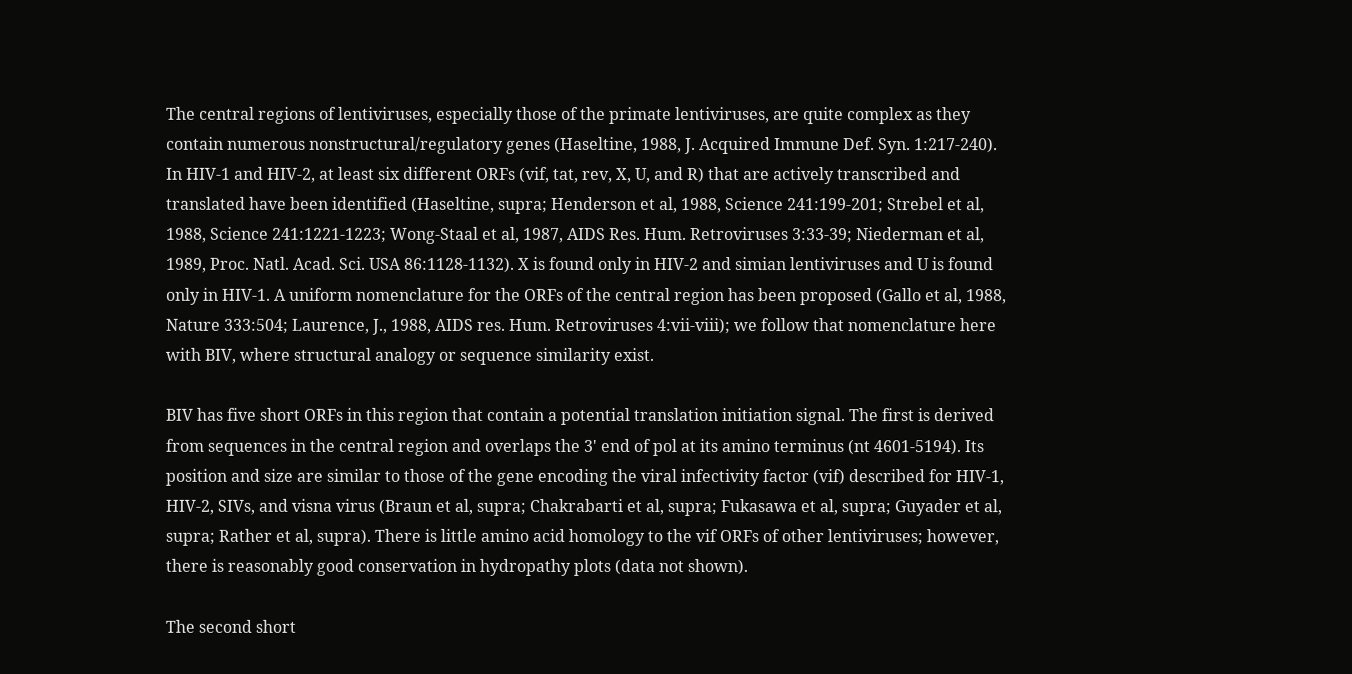The central regions of lentiviruses, especially those of the primate lentiviruses, are quite complex as they contain numerous nonstructural/regulatory genes (Haseltine, 1988, J. Acquired Immune Def. Syn. 1:217-240). In HIV-1 and HIV-2, at least six different ORFs (vif, tat, rev, X, U, and R) that are actively transcribed and translated have been identified (Haseltine, supra; Henderson et al, 1988, Science 241:199-201; Strebel et al, 1988, Science 241:1221-1223; Wong-Staal et al, 1987, AIDS Res. Hum. Retroviruses 3:33-39; Niederman et al, 1989, Proc. Natl. Acad. Sci. USA 86:1128-1132). X is found only in HIV-2 and simian lentiviruses and U is found only in HIV-1. A uniform nomenclature for the ORFs of the central region has been proposed (Gallo et al, 1988, Nature 333:504; Laurence, J., 1988, AIDS res. Hum. Retroviruses 4:vii-viii); we follow that nomenclature here with BIV, where structural analogy or sequence similarity exist.

BIV has five short ORFs in this region that contain a potential translation initiation signal. The first is derived from sequences in the central region and overlaps the 3' end of pol at its amino terminus (nt 4601-5194). Its position and size are similar to those of the gene encoding the viral infectivity factor (vif) described for HIV-1, HIV-2, SIVs, and visna virus (Braun et al, supra; Chakrabarti et al, supra; Fukasawa et al, supra; Guyader et al, supra; Rather et al, supra). There is little amino acid homology to the vif ORFs of other lentiviruses; however, there is reasonably good conservation in hydropathy plots (data not shown).

The second short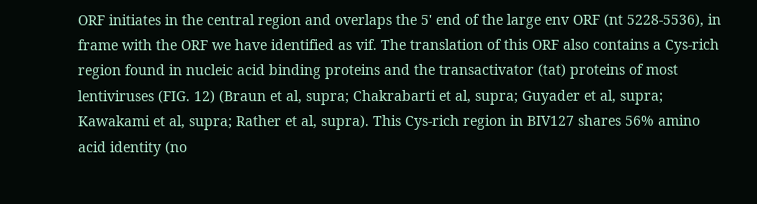ORF initiates in the central region and overlaps the 5' end of the large env ORF (nt 5228-5536), in frame with the ORF we have identified as vif. The translation of this ORF also contains a Cys-rich region found in nucleic acid binding proteins and the transactivator (tat) proteins of most lentiviruses (FIG. 12) (Braun et al, supra; Chakrabarti et al, supra; Guyader et al, supra; Kawakami et al, supra; Rather et al, supra). This Cys-rich region in BIV127 shares 56% amino acid identity (no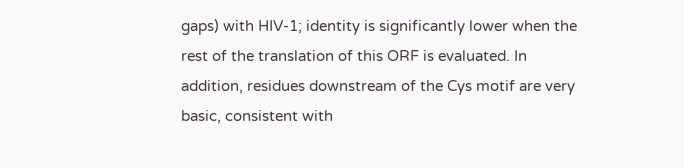gaps) with HIV-1; identity is significantly lower when the rest of the translation of this ORF is evaluated. In addition, residues downstream of the Cys motif are very basic, consistent with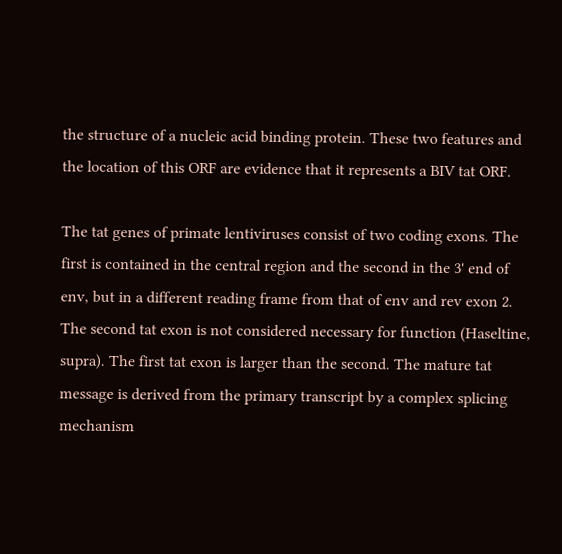the structure of a nucleic acid binding protein. These two features and the location of this ORF are evidence that it represents a BIV tat ORF.

The tat genes of primate lentiviruses consist of two coding exons. The first is contained in the central region and the second in the 3' end of env, but in a different reading frame from that of env and rev exon 2. The second tat exon is not considered necessary for function (Haseltine, supra). The first tat exon is larger than the second. The mature tat message is derived from the primary transcript by a complex splicing mechanism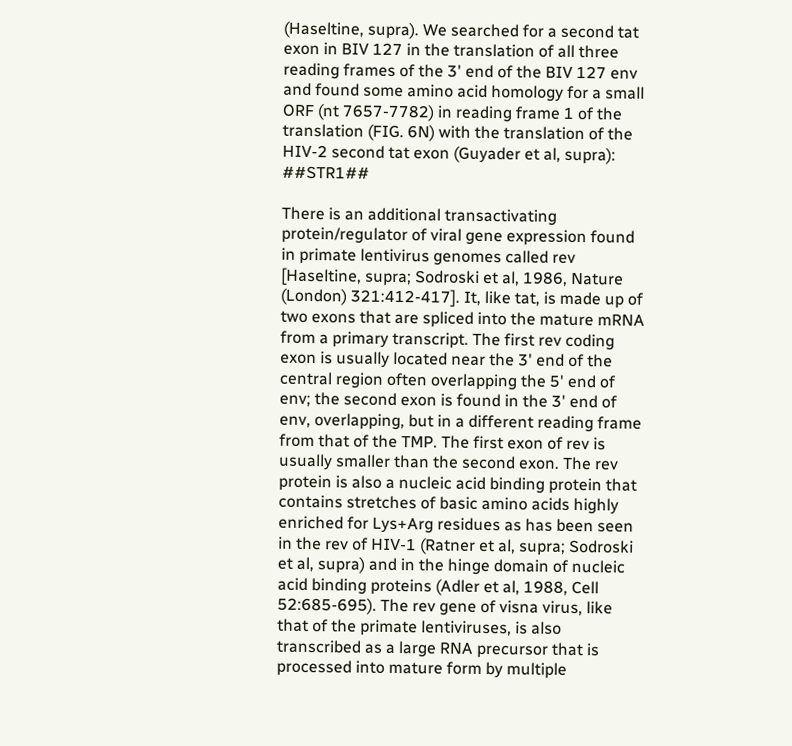(Haseltine, supra). We searched for a second tat exon in BIV 127 in the translation of all three reading frames of the 3' end of the BIV 127 env and found some amino acid homology for a small ORF (nt 7657-7782) in reading frame 1 of the translation (FIG. 6N) with the translation of the HIV-2 second tat exon (Guyader et al, supra): ##STR1##

There is an additional transactivating protein/regulator of viral gene expression found in primate lentivirus genomes called rev [Haseltine, supra; Sodroski et al, 1986, Nature (London) 321:412-417]. It, like tat, is made up of two exons that are spliced into the mature mRNA from a primary transcript. The first rev coding exon is usually located near the 3' end of the central region often overlapping the 5' end of env; the second exon is found in the 3' end of env, overlapping, but in a different reading frame from that of the TMP. The first exon of rev is usually smaller than the second exon. The rev protein is also a nucleic acid binding protein that contains stretches of basic amino acids highly enriched for Lys+Arg residues as has been seen in the rev of HIV-1 (Ratner et al, supra; Sodroski et al, supra) and in the hinge domain of nucleic acid binding proteins (Adler et al, 1988, Cell 52:685-695). The rev gene of visna virus, like that of the primate lentiviruses, is also transcribed as a large RNA precursor that is processed into mature form by multiple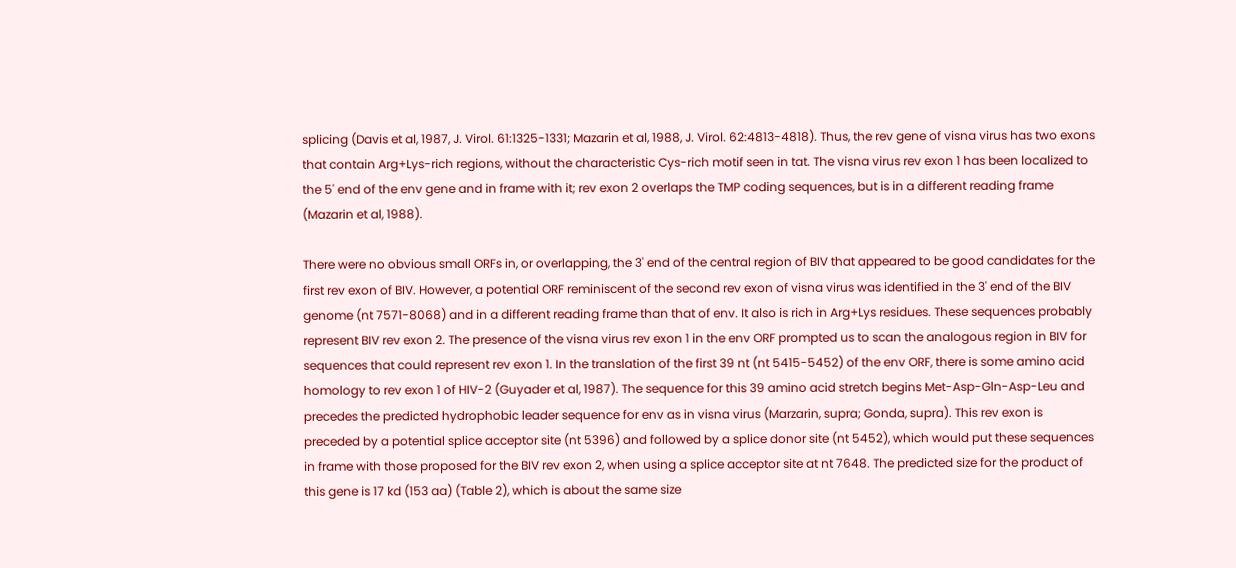splicing (Davis et al, 1987, J. Virol. 61:1325-1331; Mazarin et al, 1988, J. Virol. 62:4813-4818). Thus, the rev gene of visna virus has two exons that contain Arg+Lys-rich regions, without the characteristic Cys-rich motif seen in tat. The visna virus rev exon 1 has been localized to the 5' end of the env gene and in frame with it; rev exon 2 overlaps the TMP coding sequences, but is in a different reading frame (Mazarin et al, 1988).

There were no obvious small ORFs in, or overlapping, the 3' end of the central region of BIV that appeared to be good candidates for the first rev exon of BIV. However, a potential ORF reminiscent of the second rev exon of visna virus was identified in the 3' end of the BIV genome (nt 7571-8068) and in a different reading frame than that of env. It also is rich in Arg+Lys residues. These sequences probably represent BIV rev exon 2. The presence of the visna virus rev exon 1 in the env ORF prompted us to scan the analogous region in BIV for sequences that could represent rev exon 1. In the translation of the first 39 nt (nt 5415-5452) of the env ORF, there is some amino acid homology to rev exon 1 of HIV-2 (Guyader et al, 1987). The sequence for this 39 amino acid stretch begins Met-Asp-Gln-Asp-Leu and precedes the predicted hydrophobic leader sequence for env as in visna virus (Marzarin, supra; Gonda, supra). This rev exon is preceded by a potential splice acceptor site (nt 5396) and followed by a splice donor site (nt 5452), which would put these sequences in frame with those proposed for the BIV rev exon 2, when using a splice acceptor site at nt 7648. The predicted size for the product of this gene is 17 kd (153 aa) (Table 2), which is about the same size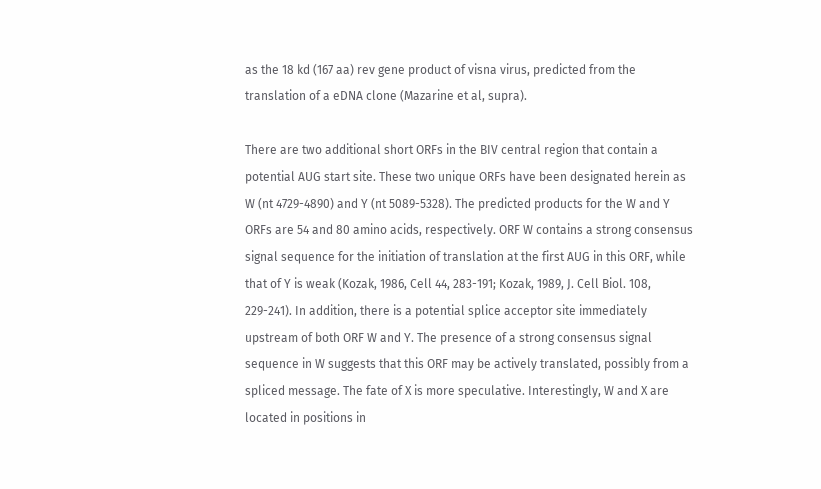as the 18 kd (167 aa) rev gene product of visna virus, predicted from the translation of a eDNA clone (Mazarine et al, supra).

There are two additional short ORFs in the BIV central region that contain a potential AUG start site. These two unique ORFs have been designated herein as W (nt 4729-4890) and Y (nt 5089-5328). The predicted products for the W and Y ORFs are 54 and 80 amino acids, respectively. ORF W contains a strong consensus signal sequence for the initiation of translation at the first AUG in this ORF, while that of Y is weak (Kozak, 1986, Cell 44, 283-191; Kozak, 1989, J. Cell Biol. 108, 229-241). In addition, there is a potential splice acceptor site immediately upstream of both ORF W and Y. The presence of a strong consensus signal sequence in W suggests that this ORF may be actively translated, possibly from a spliced message. The fate of X is more speculative. Interestingly, W and X are located in positions in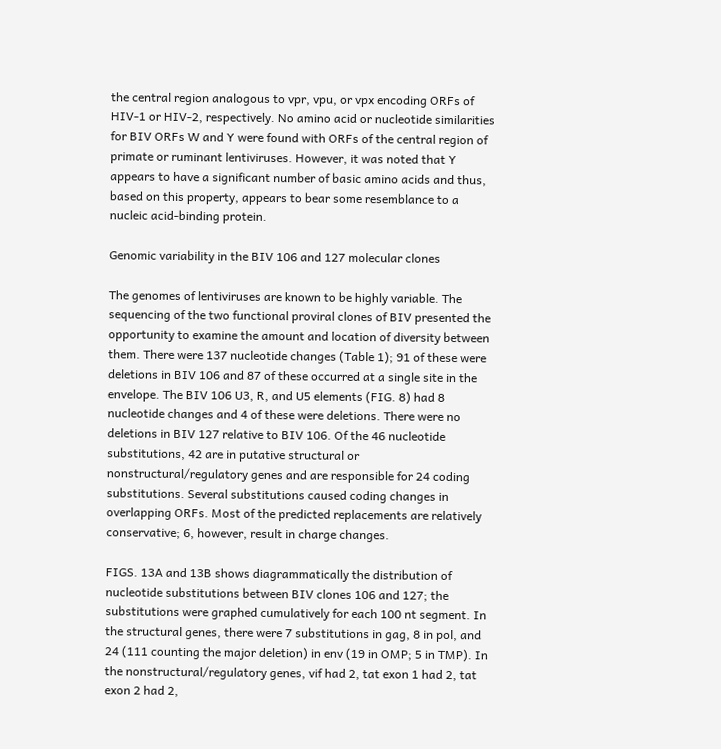the central region analogous to vpr, vpu, or vpx encoding ORFs of HIV-1 or HIV-2, respectively. No amino acid or nucleotide similarities for BIV ORFs W and Y were found with ORFs of the central region of primate or ruminant lentiviruses. However, it was noted that Y appears to have a significant number of basic amino acids and thus, based on this property, appears to bear some resemblance to a nucleic acid-binding protein.

Genomic variability in the BIV 106 and 127 molecular clones

The genomes of lentiviruses are known to be highly variable. The sequencing of the two functional proviral clones of BIV presented the opportunity to examine the amount and location of diversity between them. There were 137 nucleotide changes (Table 1); 91 of these were deletions in BIV 106 and 87 of these occurred at a single site in the envelope. The BIV 106 U3, R, and U5 elements (FIG. 8) had 8 nucleotide changes and 4 of these were deletions. There were no deletions in BIV 127 relative to BIV 106. Of the 46 nucleotide substitutions, 42 are in putative structural or nonstructural/regulatory genes and are responsible for 24 coding substitutions. Several substitutions caused coding changes in overlapping ORFs. Most of the predicted replacements are relatively conservative; 6, however, result in charge changes.

FIGS. 13A and 13B shows diagrammatically the distribution of nucleotide substitutions between BIV clones 106 and 127; the substitutions were graphed cumulatively for each 100 nt segment. In the structural genes, there were 7 substitutions in gag, 8 in pol, and 24 (111 counting the major deletion) in env (19 in OMP; 5 in TMP). In the nonstructural/regulatory genes, vif had 2, tat exon 1 had 2, tat exon 2 had 2,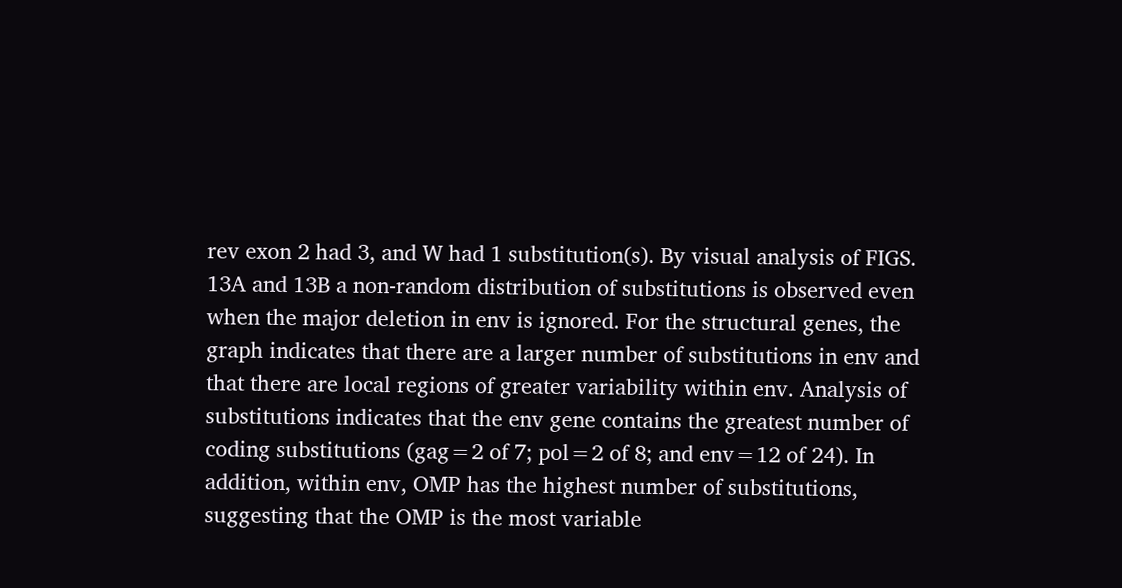rev exon 2 had 3, and W had 1 substitution(s). By visual analysis of FIGS. 13A and 13B a non-random distribution of substitutions is observed even when the major deletion in env is ignored. For the structural genes, the graph indicates that there are a larger number of substitutions in env and that there are local regions of greater variability within env. Analysis of substitutions indicates that the env gene contains the greatest number of coding substitutions (gag=2 of 7; pol=2 of 8; and env=12 of 24). In addition, within env, OMP has the highest number of substitutions, suggesting that the OMP is the most variable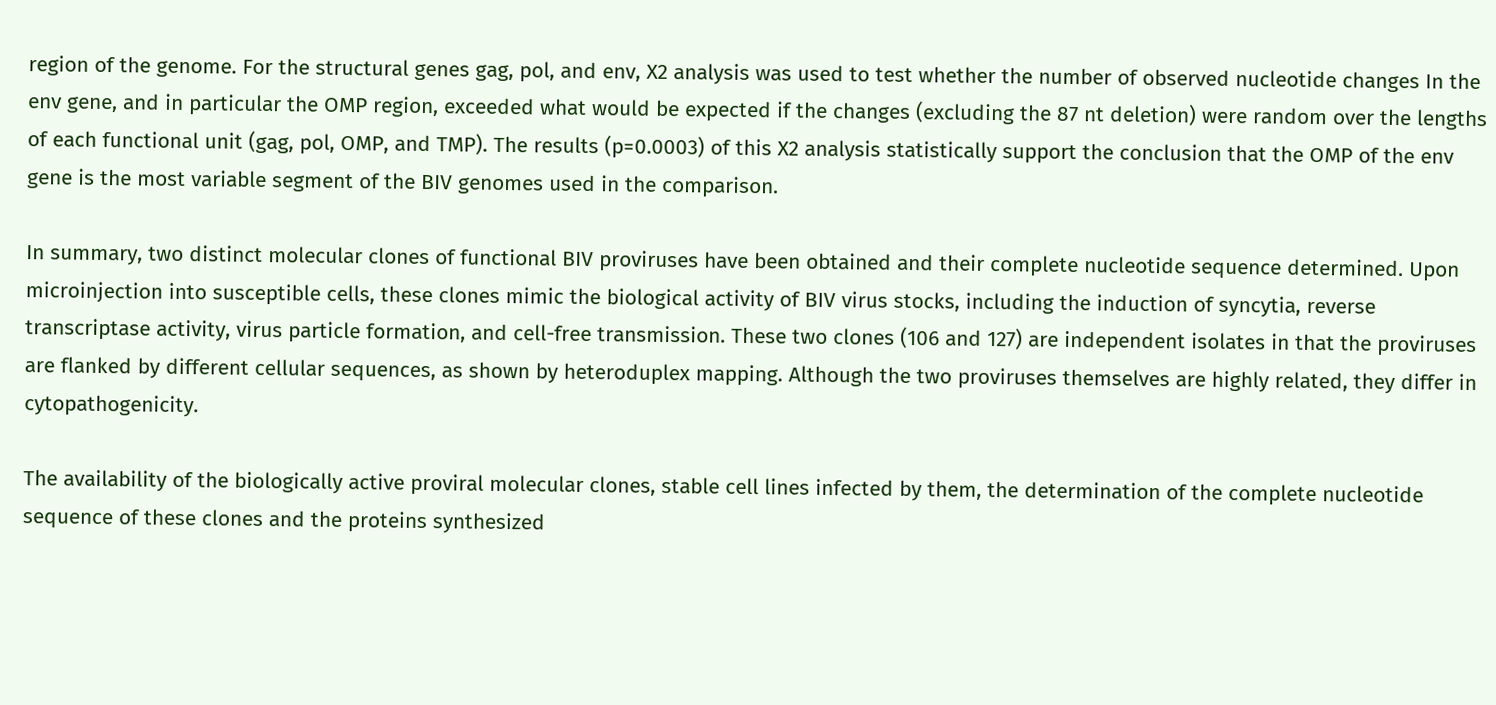region of the genome. For the structural genes gag, pol, and env, X2 analysis was used to test whether the number of observed nucleotide changes In the env gene, and in particular the OMP region, exceeded what would be expected if the changes (excluding the 87 nt deletion) were random over the lengths of each functional unit (gag, pol, OMP, and TMP). The results (p=0.0003) of this X2 analysis statistically support the conclusion that the OMP of the env gene is the most variable segment of the BIV genomes used in the comparison.

In summary, two distinct molecular clones of functional BIV proviruses have been obtained and their complete nucleotide sequence determined. Upon microinjection into susceptible cells, these clones mimic the biological activity of BIV virus stocks, including the induction of syncytia, reverse transcriptase activity, virus particle formation, and cell-free transmission. These two clones (106 and 127) are independent isolates in that the proviruses are flanked by different cellular sequences, as shown by heteroduplex mapping. Although the two proviruses themselves are highly related, they differ in cytopathogenicity.

The availability of the biologically active proviral molecular clones, stable cell lines infected by them, the determination of the complete nucleotide sequence of these clones and the proteins synthesized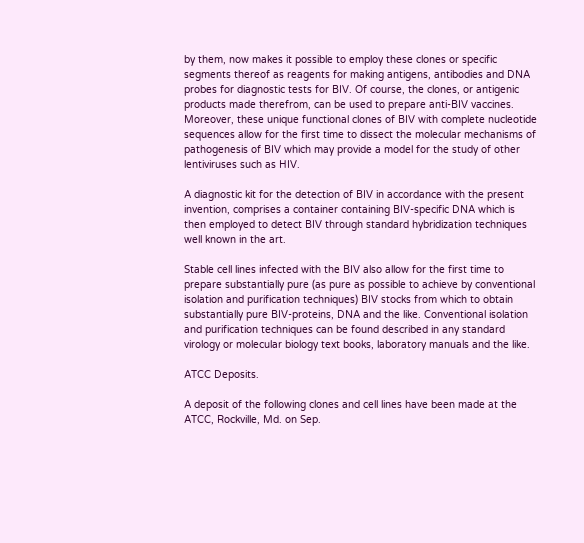by them, now makes it possible to employ these clones or specific segments thereof as reagents for making antigens, antibodies and DNA probes for diagnostic tests for BIV. Of course, the clones, or antigenic products made therefrom, can be used to prepare anti-BIV vaccines. Moreover, these unique functional clones of BIV with complete nucleotide sequences allow for the first time to dissect the molecular mechanisms of pathogenesis of BIV which may provide a model for the study of other lentiviruses such as HIV.

A diagnostic kit for the detection of BIV in accordance with the present invention, comprises a container containing BIV-specific DNA which is then employed to detect BIV through standard hybridization techniques well known in the art.

Stable cell lines infected with the BIV also allow for the first time to prepare substantially pure (as pure as possible to achieve by conventional isolation and purification techniques) BIV stocks from which to obtain substantially pure BIV-proteins, DNA and the like. Conventional isolation and purification techniques can be found described in any standard virology or molecular biology text books, laboratory manuals and the like.

ATCC Deposits.

A deposit of the following clones and cell lines have been made at the ATCC, Rockville, Md. on Sep.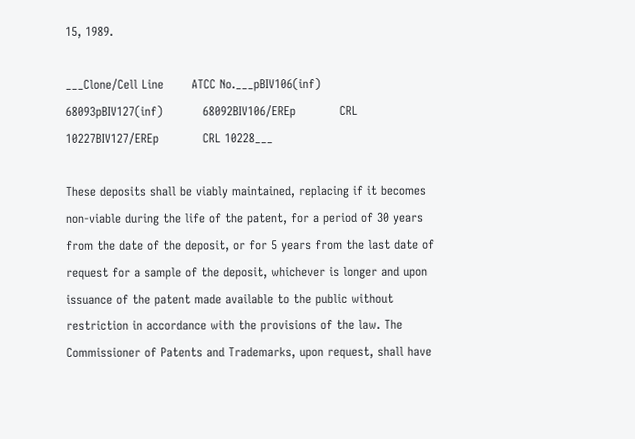15, 1989.

___Clone/Cell Line       ATCC No.___pBIV106(inf)          68093pBIV127(inf)          68092BIV106/EREp           CRL 10227BIV127/EREp           CRL 10228___

These deposits shall be viably maintained, replacing if it becomes non-viable during the life of the patent, for a period of 30 years from the date of the deposit, or for 5 years from the last date of request for a sample of the deposit, whichever is longer and upon issuance of the patent made available to the public without restriction in accordance with the provisions of the law. The Commissioner of Patents and Trademarks, upon request, shall have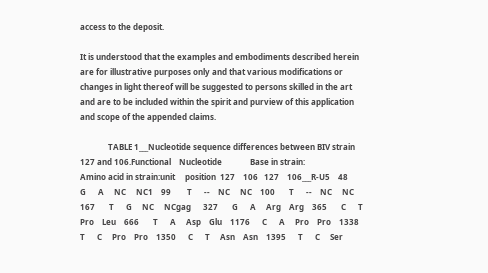access to the deposit.

It is understood that the examples and embodiments described herein are for illustrative purposes only and that various modifications or changes in light thereof will be suggested to persons skilled in the art and are to be included within the spirit and purview of this application and scope of the appended claims.

              TABLE 1___Nucleotide sequence differences between BIV strain 127 and 106.Functional    Nucleotide              Base in strain:                         Amino acid in strain:unit     position  127    106   127    106___R-U5    48        G      A     NC     NC1    99        T      --    NC     NC    100       T      --    NC     NC    167       T      G     NC     NCgag      327       G      A     Arg    Arg    365       C      T     Pro    Leu    666       T      A     Asp    Glu    1176      C      A     Pro    Pro    1338      T      C     Pro    Pro    1350      C      T     Asn    Asn    1395      T      C     Ser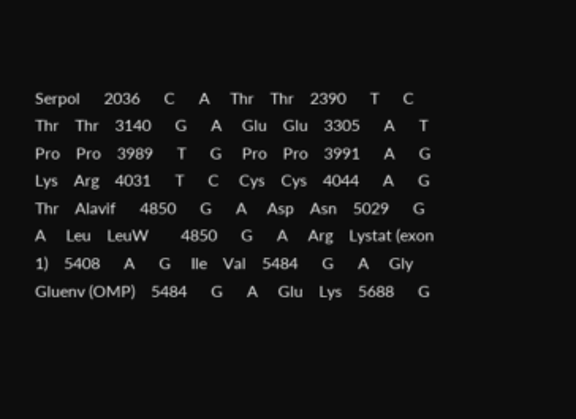Serpol      2036      C      A     Thr    Thr    2390      T      C     Thr    Thr    3140      G      A     Glu    Glu    3305      A      T     Pro    Pro    3989      T      G     Pro    Pro    3991      A      G     Lys    Arg    4031      T      C     Cys    Cys    4044      A      G     Thr    Alavif      4850      G      A     Asp    Asn    5029      G      A     Leu    LeuW        4850      G      A     Arg    Lystat (exon 1)    5408      A      G     Ile    Val    5484      G      A     Gly    Gluenv (OMP)    5484      G      A     Glu    Lys    5688      G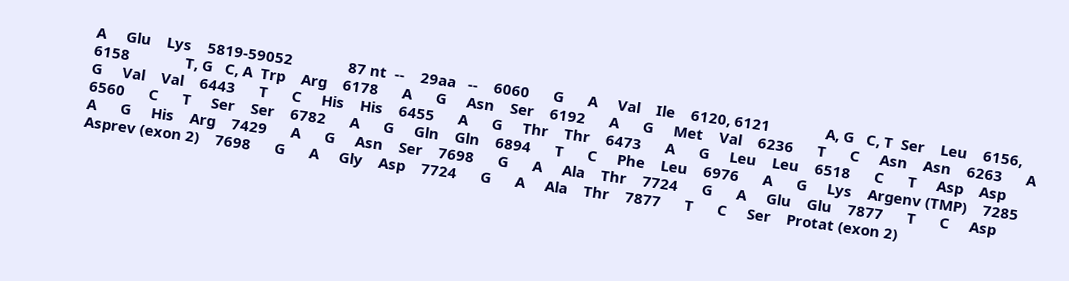A     Glu    Lys    5819-59052              87 nt  --    29aa   --    6060      G      A     Val    Ile    6120, 6121              A, G   C, T  Ser    Leu    6156, 6158              T, G   C, A  Trp    Arg    6178      A      G     Asn    Ser    6192      A      G     Met    Val    6236      T      C     Asn    Asn    6263      A      G     Val    Val    6443      T      C     His    His    6455      A      G     Thr    Thr    6473      A      G     Leu    Leu    6518      C      T     Asp    Asp    6560      C      T     Ser    Ser    6782      A      G     Gln    Gln    6894      T      C     Phe    Leu    6976      A      G     Lys    Argenv (TMP)    7285      A      G     His    Arg    7429      A      G     Asn    Ser    7698      G      A     Ala    Thr    7724      G      A     Glu    Glu    7877      T      C     Asp    Asprev (exon 2)    7698      G      A     Gly    Asp    7724      G      A     Ala    Thr    7877      T      C     Ser    Protat (exon 2)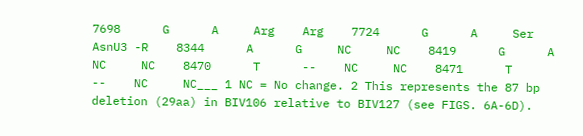7698      G      A     Arg    Arg    7724      G      A     Ser    AsnU3 -R    8344      A      G     NC     NC    8419      G      A     NC     NC    8470      T      --    NC     NC    8471      T      --    NC     NC___ 1 NC = No change. 2 This represents the 87 bp deletion (29aa) in BIV106 relative to BIV127 (see FIGS. 6A-6D).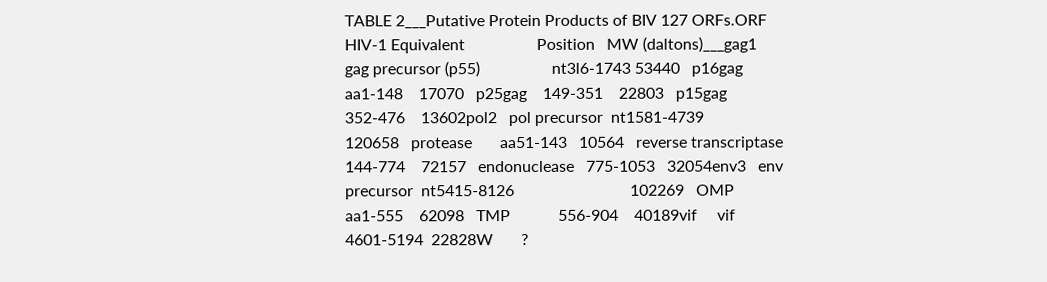TABLE 2___Putative Protein Products of BIV 127 ORFs.ORF     HIV-1 Equivalent                  Position   MW (daltons)___gag1   gag precursor (p55)                  nt3l6-1743 53440   p16gag    aa1-148    17070   p25gag    149-351    22803   p15gag    352-476    13602pol2   pol precursor  nt1581-4739                             120658   protease       aa51-143   10564   reverse transcriptase                  144-774    72157   endonuclease   775-1053   32054env3   env precursor  nt5415-8126                             102269   OMP            aa1-555    62098   TMP            556-904    40189vif     vif            4601-5194  22828W       ?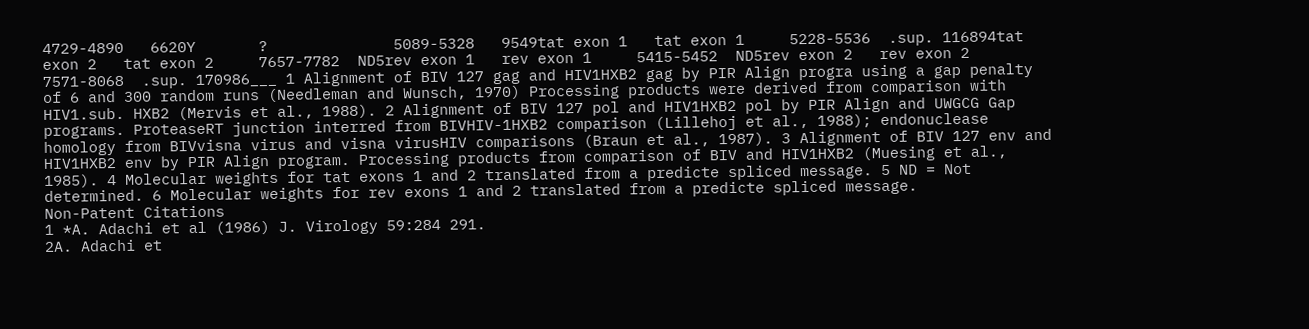4729-4890   6620Y       ?              5089-5328   9549tat exon 1   tat exon 1     5228-5536  .sup. 116894tat exon 2   tat exon 2     7657-7782  ND5rev exon 1   rev exon 1     5415-5452  ND5rev exon 2   rev exon 2     7571-8068  .sup. 170986___ 1 Alignment of BIV 127 gag and HIV1HXB2 gag by PIR Align progra using a gap penalty of 6 and 300 random runs (Needleman and Wunsch, 1970) Processing products were derived from comparison with HIV1.sub. HXB2 (Mervis et al., 1988). 2 Alignment of BIV 127 pol and HIV1HXB2 pol by PIR Align and UWGCG Gap programs. ProteaseRT junction interred from BIVHIV-1HXB2 comparison (Lillehoj et al., 1988); endonuclease homology from BIVvisna virus and visna virusHIV comparisons (Braun et al., 1987). 3 Alignment of BIV 127 env and HIV1HXB2 env by PIR Align program. Processing products from comparison of BIV and HIV1HXB2 (Muesing et al., 1985). 4 Molecular weights for tat exons 1 and 2 translated from a predicte spliced message. 5 ND = Not determined. 6 Molecular weights for rev exons 1 and 2 translated from a predicte spliced message.
Non-Patent Citations
1 *A. Adachi et al (1986) J. Virology 59:284 291.
2A. Adachi et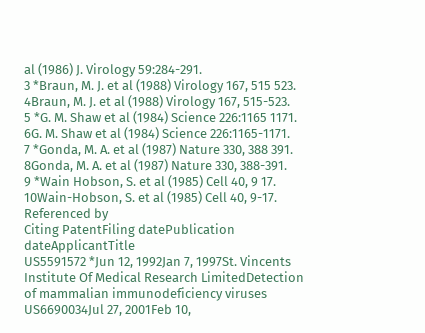al (1986) J. Virology 59:284-291.
3 *Braun, M. J. et al (1988) Virology 167, 515 523.
4Braun, M. J. et al (1988) Virology 167, 515-523.
5 *G. M. Shaw et al (1984) Science 226:1165 1171.
6G. M. Shaw et al (1984) Science 226:1165-1171.
7 *Gonda, M. A. et al (1987) Nature 330, 388 391.
8Gonda, M. A. et al (1987) Nature 330, 388-391.
9 *Wain Hobson, S. et al (1985) Cell 40, 9 17.
10Wain-Hobson, S. et al (1985) Cell 40, 9-17.
Referenced by
Citing PatentFiling datePublication dateApplicantTitle
US5591572 *Jun 12, 1992Jan 7, 1997St. Vincents Institute Of Medical Research LimitedDetection of mammalian immunodeficiency viruses
US6690034Jul 27, 2001Feb 10,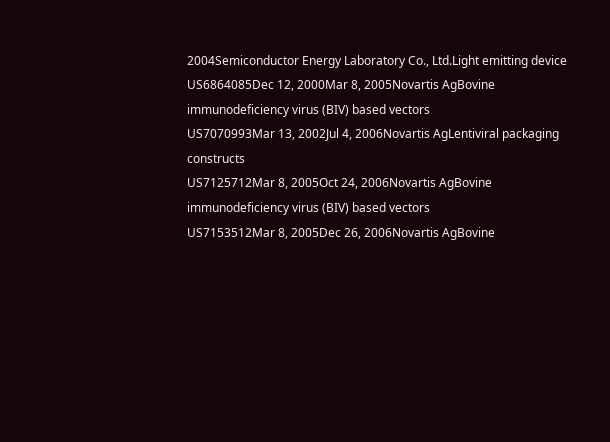2004Semiconductor Energy Laboratory Co., Ltd.Light emitting device
US6864085Dec 12, 2000Mar 8, 2005Novartis AgBovine immunodeficiency virus (BIV) based vectors
US7070993Mar 13, 2002Jul 4, 2006Novartis AgLentiviral packaging constructs
US7125712Mar 8, 2005Oct 24, 2006Novartis AgBovine immunodeficiency virus (BIV) based vectors
US7153512Mar 8, 2005Dec 26, 2006Novartis AgBovine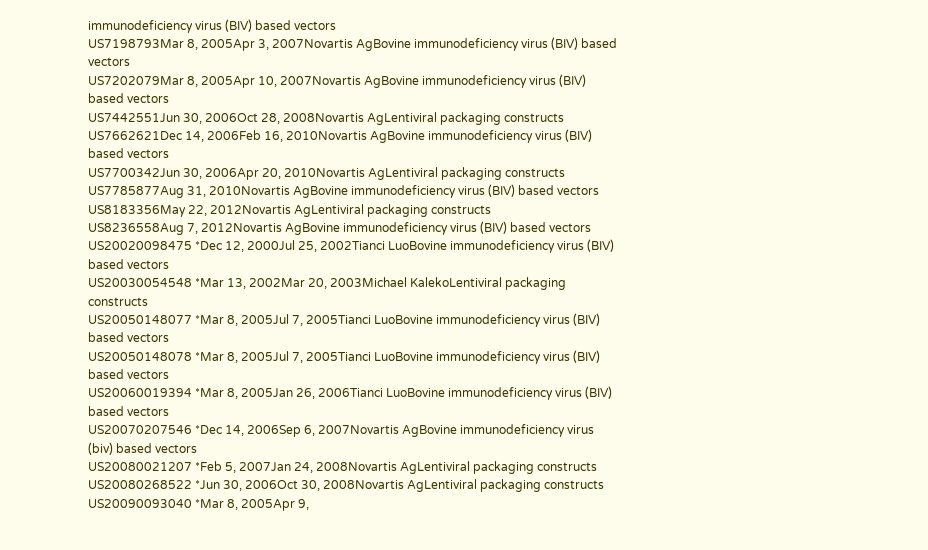immunodeficiency virus (BIV) based vectors
US7198793Mar 8, 2005Apr 3, 2007Novartis AgBovine immunodeficiency virus (BIV) based vectors
US7202079Mar 8, 2005Apr 10, 2007Novartis AgBovine immunodeficiency virus (BIV) based vectors
US7442551Jun 30, 2006Oct 28, 2008Novartis AgLentiviral packaging constructs
US7662621Dec 14, 2006Feb 16, 2010Novartis AgBovine immunodeficiency virus (BIV) based vectors
US7700342Jun 30, 2006Apr 20, 2010Novartis AgLentiviral packaging constructs
US7785877Aug 31, 2010Novartis AgBovine immunodeficiency virus (BIV) based vectors
US8183356May 22, 2012Novartis AgLentiviral packaging constructs
US8236558Aug 7, 2012Novartis AgBovine immunodeficiency virus (BIV) based vectors
US20020098475 *Dec 12, 2000Jul 25, 2002Tianci LuoBovine immunodeficiency virus (BIV) based vectors
US20030054548 *Mar 13, 2002Mar 20, 2003Michael KalekoLentiviral packaging constructs
US20050148077 *Mar 8, 2005Jul 7, 2005Tianci LuoBovine immunodeficiency virus (BIV) based vectors
US20050148078 *Mar 8, 2005Jul 7, 2005Tianci LuoBovine immunodeficiency virus (BIV) based vectors
US20060019394 *Mar 8, 2005Jan 26, 2006Tianci LuoBovine immunodeficiency virus (BIV) based vectors
US20070207546 *Dec 14, 2006Sep 6, 2007Novartis AgBovine immunodeficiency virus (biv) based vectors
US20080021207 *Feb 5, 2007Jan 24, 2008Novartis AgLentiviral packaging constructs
US20080268522 *Jun 30, 2006Oct 30, 2008Novartis AgLentiviral packaging constructs
US20090093040 *Mar 8, 2005Apr 9,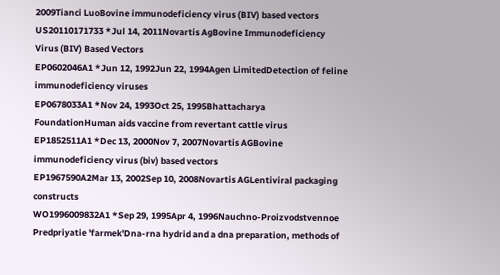2009Tianci LuoBovine immunodeficiency virus (BIV) based vectors
US20110171733 *Jul 14, 2011Novartis AgBovine Immunodeficiency Virus (BIV) Based Vectors
EP0602046A1 *Jun 12, 1992Jun 22, 1994Agen LimitedDetection of feline immunodeficiency viruses
EP0678033A1 *Nov 24, 1993Oct 25, 1995Bhattacharya FoundationHuman aids vaccine from revertant cattle virus
EP1852511A1 *Dec 13, 2000Nov 7, 2007Novartis AGBovine immunodeficiency virus (biv) based vectors
EP1967590A2Mar 13, 2002Sep 10, 2008Novartis AGLentiviral packaging constructs
WO1996009832A1 *Sep 29, 1995Apr 4, 1996Nauchno-Proizvodstvennoe Predpriyatie 'farmek'Dna-rna hydrid and a dna preparation, methods of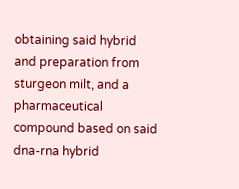obtaining said hybrid and preparation from sturgeon milt, and a pharmaceutical compound based on said dna-rna hybrid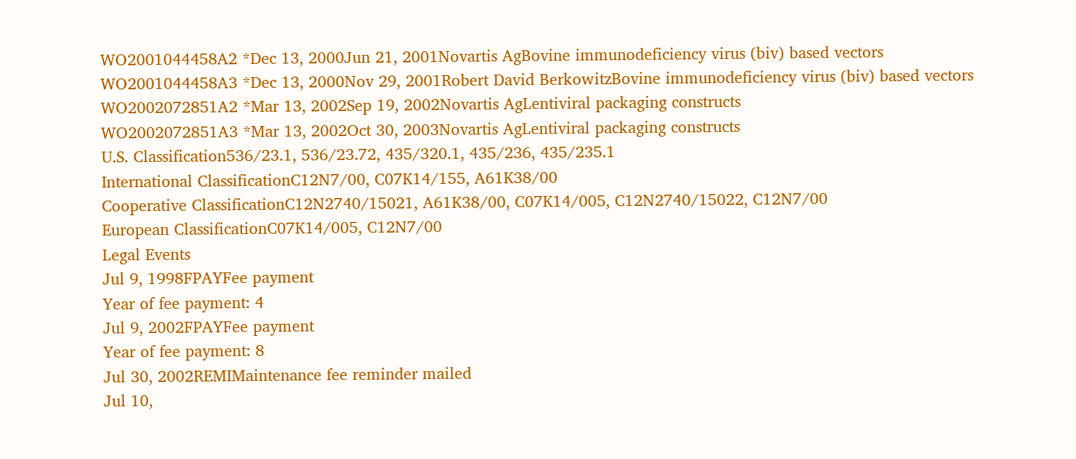WO2001044458A2 *Dec 13, 2000Jun 21, 2001Novartis AgBovine immunodeficiency virus (biv) based vectors
WO2001044458A3 *Dec 13, 2000Nov 29, 2001Robert David BerkowitzBovine immunodeficiency virus (biv) based vectors
WO2002072851A2 *Mar 13, 2002Sep 19, 2002Novartis AgLentiviral packaging constructs
WO2002072851A3 *Mar 13, 2002Oct 30, 2003Novartis AgLentiviral packaging constructs
U.S. Classification536/23.1, 536/23.72, 435/320.1, 435/236, 435/235.1
International ClassificationC12N7/00, C07K14/155, A61K38/00
Cooperative ClassificationC12N2740/15021, A61K38/00, C07K14/005, C12N2740/15022, C12N7/00
European ClassificationC07K14/005, C12N7/00
Legal Events
Jul 9, 1998FPAYFee payment
Year of fee payment: 4
Jul 9, 2002FPAYFee payment
Year of fee payment: 8
Jul 30, 2002REMIMaintenance fee reminder mailed
Jul 10,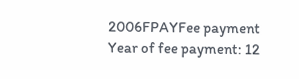2006FPAYFee payment
Year of fee payment: 12